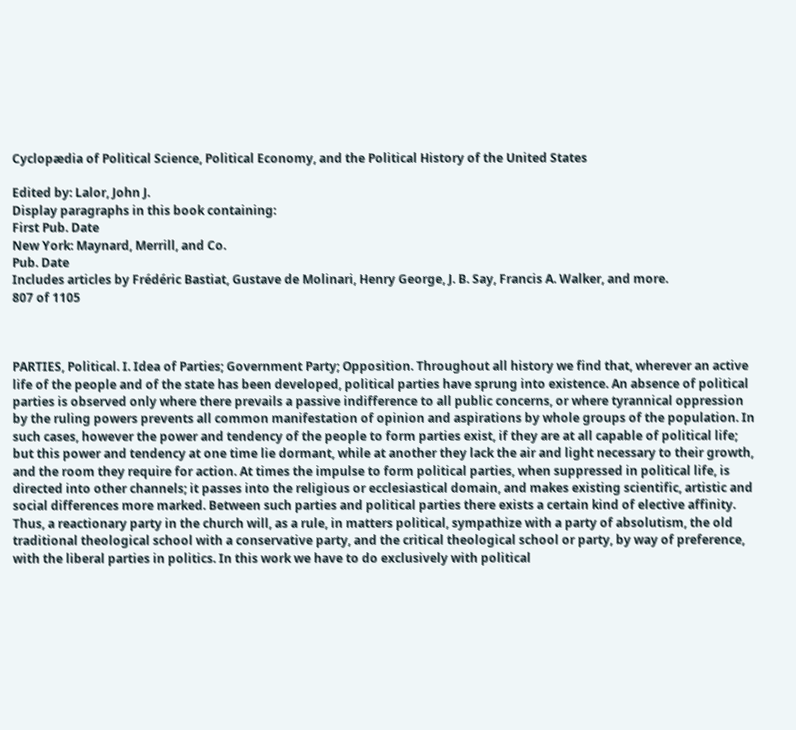Cyclopædia of Political Science, Political Economy, and the Political History of the United States

Edited by: Lalor, John J.
Display paragraphs in this book containing:
First Pub. Date
New York: Maynard, Merrill, and Co.
Pub. Date
Includes articles by Frédéric Bastiat, Gustave de Molinari, Henry George, J. B. Say, Francis A. Walker, and more.
807 of 1105



PARTIES, Political. I. Idea of Parties; Government Party; Opposition. Throughout all history we find that, wherever an active life of the people and of the state has been developed, political parties have sprung into existence. An absence of political parties is observed only where there prevails a passive indifference to all public concerns, or where tyrannical oppression by the ruling powers prevents all common manifestation of opinion and aspirations by whole groups of the population. In such cases, however the power and tendency of the people to form parties exist, if they are at all capable of political life; but this power and tendency at one time lie dormant, while at another they lack the air and light necessary to their growth, and the room they require for action. At times the impulse to form political parties, when suppressed in political life, is directed into other channels; it passes into the religious or ecclesiastical domain, and makes existing scientific, artistic and social differences more marked. Between such parties and political parties there exists a certain kind of elective affinity. Thus, a reactionary party in the church will, as a rule, in matters political, sympathize with a party of absolutism, the old traditional theological school with a conservative party, and the critical theological school or party, by way of preference, with the liberal parties in politics. In this work we have to do exclusively with political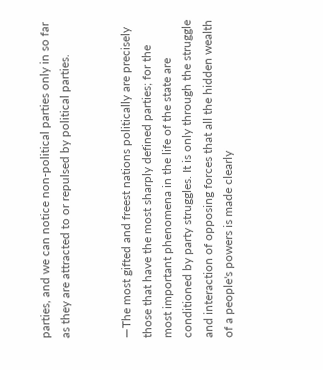parties, and we can notice non-political parties only in so far as they are attracted to or repulsed by political parties.


—The most gifted and freest nations politically are precisely those that have the most sharply defined parties; for the most important phenomena in the life of the state are conditioned by party struggles. It is only through the struggle and interaction of opposing forces that all the hidden wealth of a people's powers is made clearly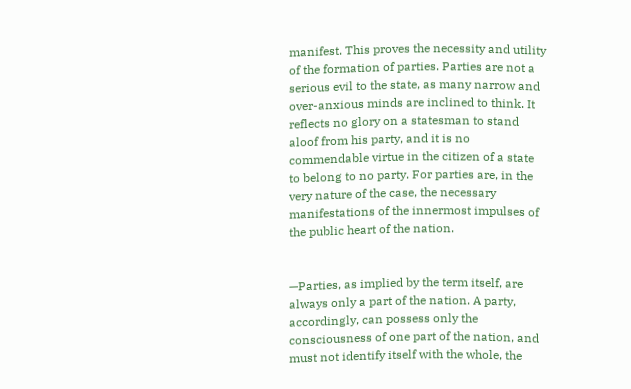manifest. This proves the necessity and utility of the formation of parties. Parties are not a serious evil to the state, as many narrow and over-anxious minds are inclined to think. It reflects no glory on a statesman to stand aloof from his party, and it is no commendable virtue in the citizen of a state to belong to no party. For parties are, in the very nature of the case, the necessary manifestations of the innermost impulses of the public heart of the nation.


—Parties, as implied by the term itself, are always only a part of the nation. A party, accordingly, can possess only the consciousness of one part of the nation, and must not identify itself with the whole, the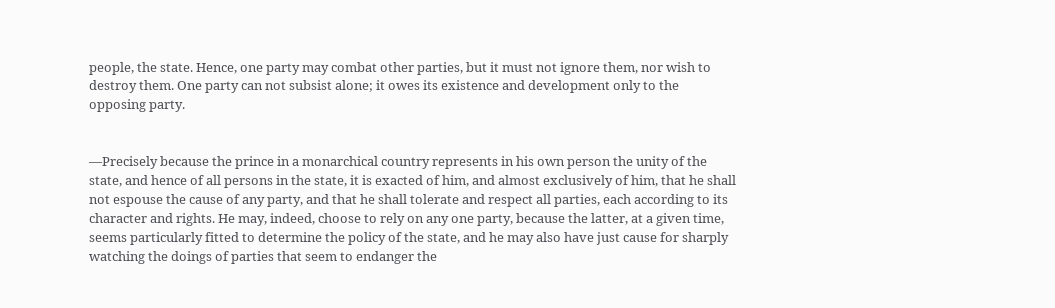people, the state. Hence, one party may combat other parties, but it must not ignore them, nor wish to destroy them. One party can not subsist alone; it owes its existence and development only to the opposing party.


—Precisely because the prince in a monarchical country represents in his own person the unity of the state, and hence of all persons in the state, it is exacted of him, and almost exclusively of him, that he shall not espouse the cause of any party, and that he shall tolerate and respect all parties, each according to its character and rights. He may, indeed, choose to rely on any one party, because the latter, at a given time, seems particularly fitted to determine the policy of the state, and he may also have just cause for sharply watching the doings of parties that seem to endanger the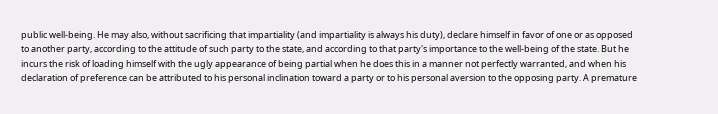public well-being. He may also, without sacrificing that impartiality (and impartiality is always his duty), declare himself in favor of one or as opposed to another party, according to the attitude of such party to the state, and according to that party's importance to the well-being of the state. But he incurs the risk of loading himself with the ugly appearance of being partial when he does this in a manner not perfectly warranted, and when his declaration of preference can be attributed to his personal inclination toward a party or to his personal aversion to the opposing party. A premature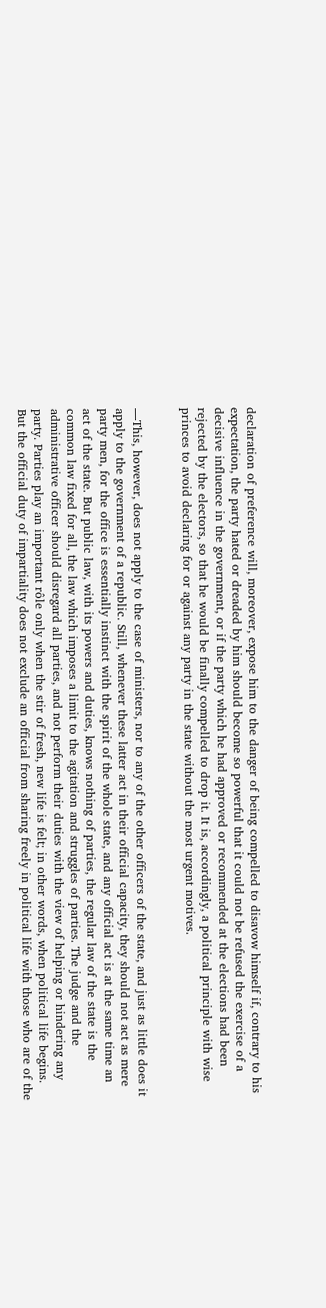declaration of preference will, moreover, expose him to the danger of being compelled to disavow himself if, contrary to his expectation, the party hated or dreaded by him should become so powerful that it could not be refused the exercise of a decisive influence in the government, or if the party which he had approved or recommended at the elections had been rejected by the electors, so that he would be finally compelled to drop it. It is, accordingly, a political principle with wise princes to avoid declaring for or against any party in the state without the most urgent motives.


—This, however, does not apply to the case of ministers, nor to any of the other officers of the state, and just as little does it apply to the government of a republic. Still, whenever these latter act in their official capacity, they should not act as mere party men, for the office is essentially instinct with the spirit of the whole state, and any official act is at the same time an act of the state. But public law, with its powers and duties, knows nothing of parties, the regular law of the state is the common law fixed for all, the law which imposes a limit to the agitation and struggles of parties. The judge and the administrative officer should disregard all parties, and not perform their duties with the view of helping or hindering any party. Parties play an important rôle only when the stir of fresh, new life is felt; in other words, when political life begins. But the official duty of impartiality does not exclude an official from sharing freely in political life with those who are of the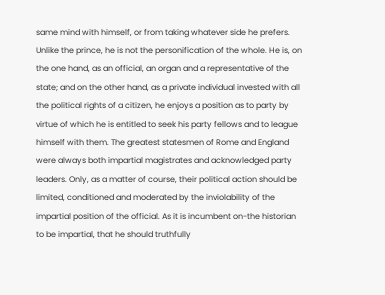same mind with himself, or from taking whatever side he prefers. Unlike the prince, he is not the personification of the whole. He is, on the one hand, as an official, an organ and a representative of the state; and on the other hand, as a private individual invested with all the political rights of a citizen, he enjoys a position as to party by virtue of which he is entitled to seek his party fellows and to league himself with them. The greatest statesmen of Rome and England were always both impartial magistrates and acknowledged party leaders. Only, as a matter of course, their political action should be limited, conditioned and moderated by the inviolability of the impartial position of the official. As it is incumbent on-the historian to be impartial, that he should truthfully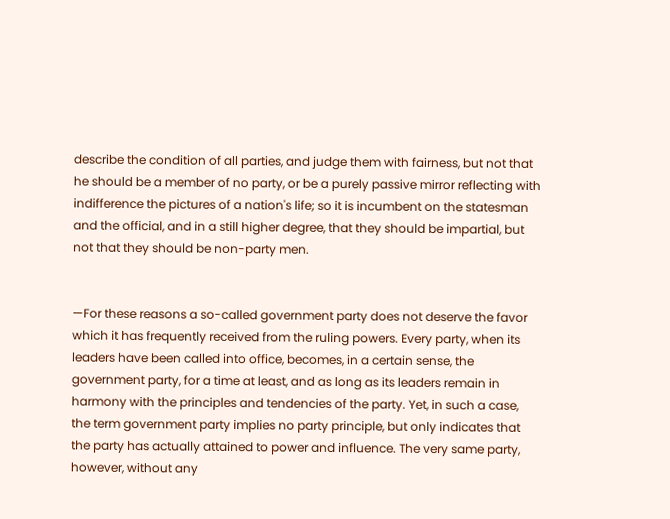describe the condition of all parties, and judge them with fairness, but not that he should be a member of no party, or be a purely passive mirror reflecting with indifference the pictures of a nation's life; so it is incumbent on the statesman and the official, and in a still higher degree, that they should be impartial, but not that they should be non-party men.


—For these reasons a so-called government party does not deserve the favor which it has frequently received from the ruling powers. Every party, when its leaders have been called into office, becomes, in a certain sense, the government party, for a time at least, and as long as its leaders remain in harmony with the principles and tendencies of the party. Yet, in such a case, the term government party implies no party principle, but only indicates that the party has actually attained to power and influence. The very same party, however, without any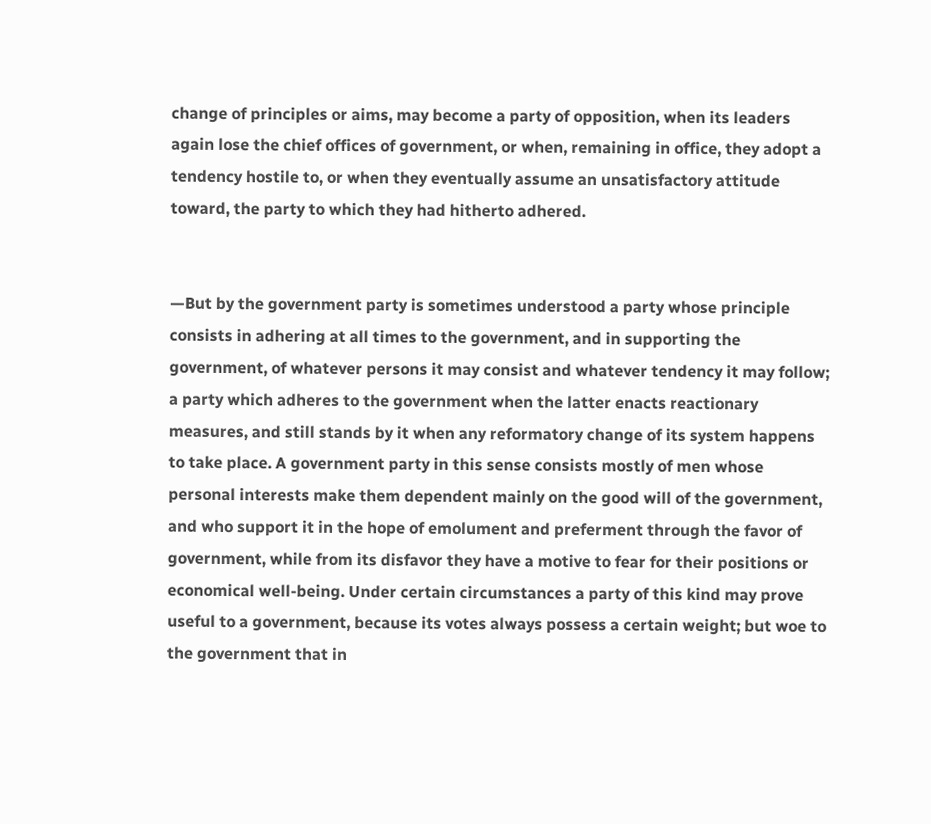change of principles or aims, may become a party of opposition, when its leaders again lose the chief offices of government, or when, remaining in office, they adopt a tendency hostile to, or when they eventually assume an unsatisfactory attitude toward, the party to which they had hitherto adhered.


—But by the government party is sometimes understood a party whose principle consists in adhering at all times to the government, and in supporting the government, of whatever persons it may consist and whatever tendency it may follow; a party which adheres to the government when the latter enacts reactionary measures, and still stands by it when any reformatory change of its system happens to take place. A government party in this sense consists mostly of men whose personal interests make them dependent mainly on the good will of the government, and who support it in the hope of emolument and preferment through the favor of government, while from its disfavor they have a motive to fear for their positions or economical well-being. Under certain circumstances a party of this kind may prove useful to a government, because its votes always possess a certain weight; but woe to the government that in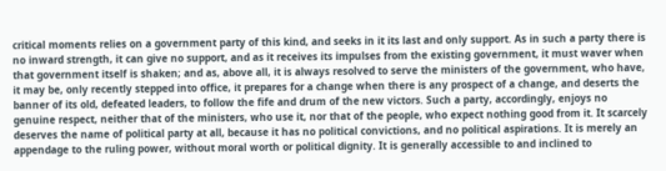critical moments relies on a government party of this kind, and seeks in it its last and only support. As in such a party there is no inward strength, it can give no support, and as it receives its impulses from the existing government, it must waver when that government itself is shaken; and as, above all, it is always resolved to serve the ministers of the government, who have, it may be, only recently stepped into office, it prepares for a change when there is any prospect of a change, and deserts the banner of its old, defeated leaders, to follow the fife and drum of the new victors. Such a party, accordingly, enjoys no genuine respect, neither that of the ministers, who use it, nor that of the people, who expect nothing good from it. It scarcely deserves the name of political party at all, because it has no political convictions, and no political aspirations. It is merely an appendage to the ruling power, without moral worth or political dignity. It is generally accessible to and inclined to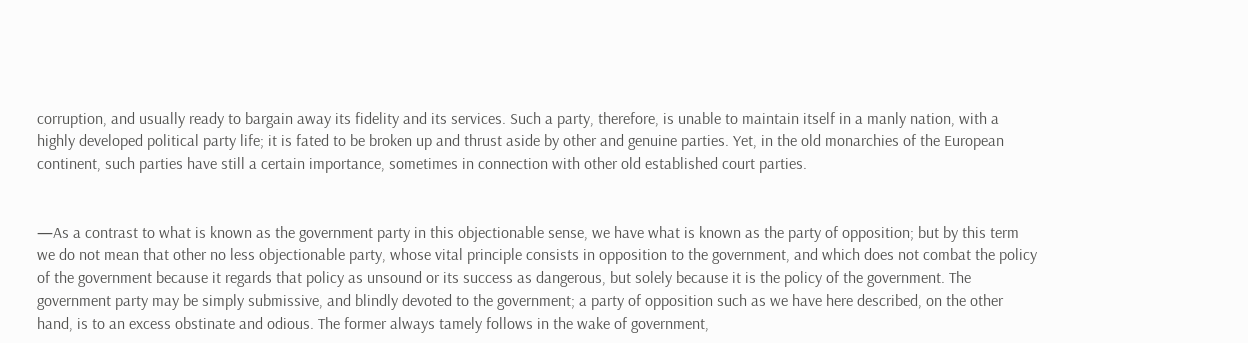corruption, and usually ready to bargain away its fidelity and its services. Such a party, therefore, is unable to maintain itself in a manly nation, with a highly developed political party life; it is fated to be broken up and thrust aside by other and genuine parties. Yet, in the old monarchies of the European continent, such parties have still a certain importance, sometimes in connection with other old established court parties.


—As a contrast to what is known as the government party in this objectionable sense, we have what is known as the party of opposition; but by this term we do not mean that other no less objectionable party, whose vital principle consists in opposition to the government, and which does not combat the policy of the government because it regards that policy as unsound or its success as dangerous, but solely because it is the policy of the government. The government party may be simply submissive, and blindly devoted to the government; a party of opposition such as we have here described, on the other hand, is to an excess obstinate and odious. The former always tamely follows in the wake of government,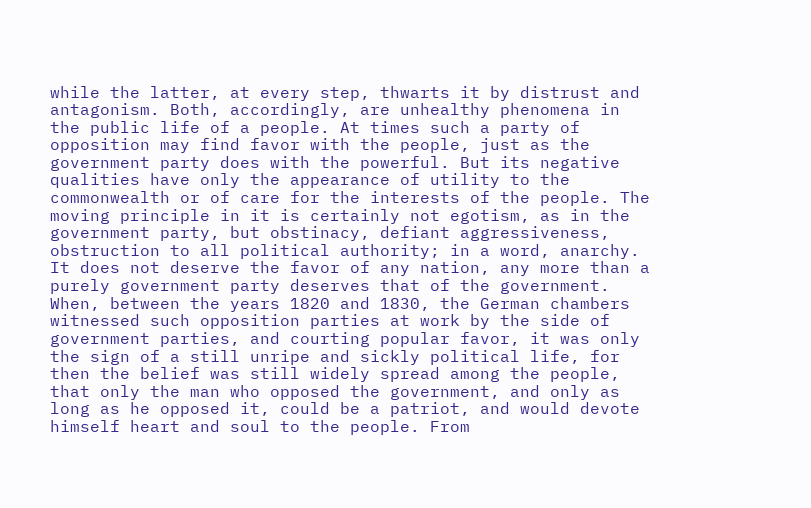while the latter, at every step, thwarts it by distrust and antagonism. Both, accordingly, are unhealthy phenomena in the public life of a people. At times such a party of opposition may find favor with the people, just as the government party does with the powerful. But its negative qualities have only the appearance of utility to the commonwealth or of care for the interests of the people. The moving principle in it is certainly not egotism, as in the government party, but obstinacy, defiant aggressiveness, obstruction to all political authority; in a word, anarchy. It does not deserve the favor of any nation, any more than a purely government party deserves that of the government. When, between the years 1820 and 1830, the German chambers witnessed such opposition parties at work by the side of government parties, and courting popular favor, it was only the sign of a still unripe and sickly political life, for then the belief was still widely spread among the people, that only the man who opposed the government, and only as long as he opposed it, could be a patriot, and would devote himself heart and soul to the people. From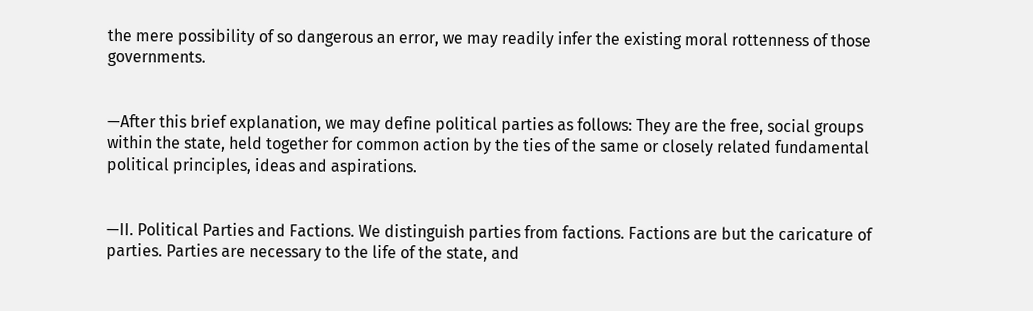the mere possibility of so dangerous an error, we may readily infer the existing moral rottenness of those governments.


—After this brief explanation, we may define political parties as follows: They are the free, social groups within the state, held together for common action by the ties of the same or closely related fundamental political principles, ideas and aspirations.


—II. Political Parties and Factions. We distinguish parties from factions. Factions are but the caricature of parties. Parties are necessary to the life of the state, and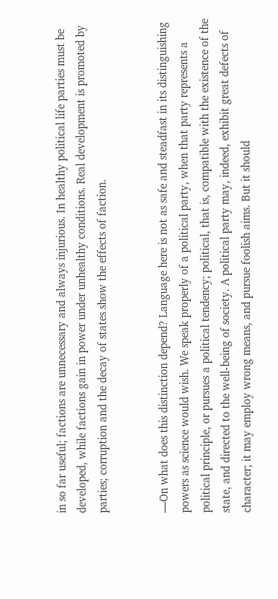in so far useful; factions are unnecessary and always injurious. In healthy political life parties must be developed, while factions gain in power under unhealthy conditions. Real development is promoted by parties; corruption and the decay of states show the effects of faction.


—On what does this distinction depend? Language here is not as safe and steadfast in its distinguishing powers as science would wish. We speak properly of a political party, when that party represents a political principle, or pursues a political tendency; political, that is, compatible with the existence of the state, and directed to the well-being of society. A political party may, indeed, exhibit great defects of character; it may employ wrong means, and pursue foolish aims. But it should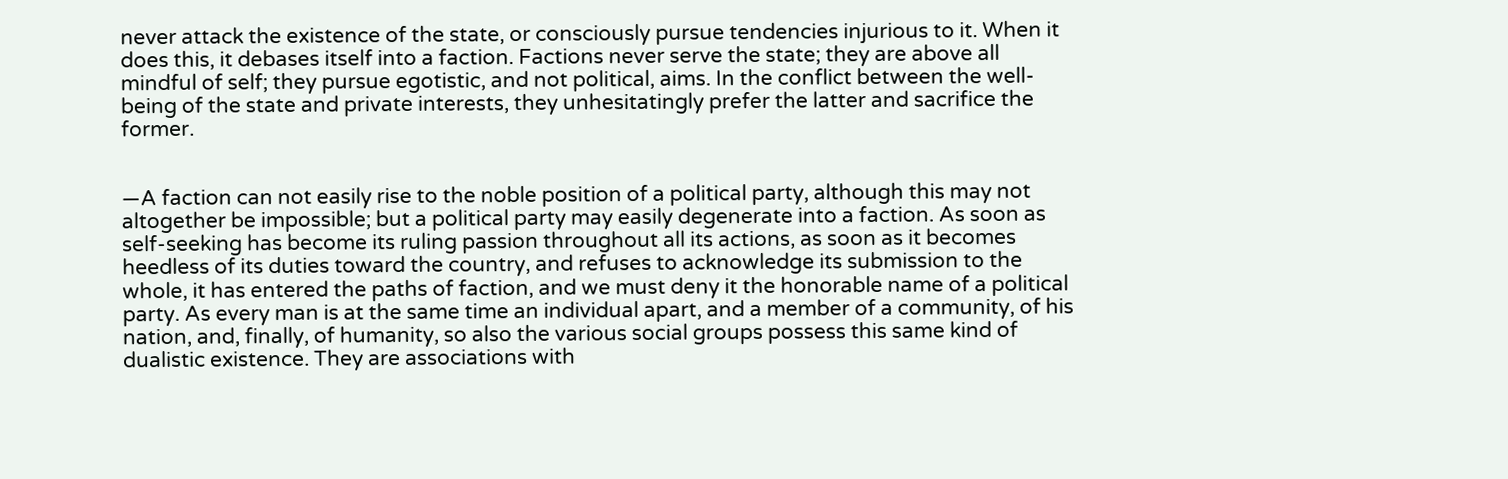never attack the existence of the state, or consciously pursue tendencies injurious to it. When it does this, it debases itself into a faction. Factions never serve the state; they are above all mindful of self; they pursue egotistic, and not political, aims. In the conflict between the well-being of the state and private interests, they unhesitatingly prefer the latter and sacrifice the former.


—A faction can not easily rise to the noble position of a political party, although this may not altogether be impossible; but a political party may easily degenerate into a faction. As soon as self-seeking has become its ruling passion throughout all its actions, as soon as it becomes heedless of its duties toward the country, and refuses to acknowledge its submission to the whole, it has entered the paths of faction, and we must deny it the honorable name of a political party. As every man is at the same time an individual apart, and a member of a community, of his nation, and, finally, of humanity, so also the various social groups possess this same kind of dualistic existence. They are associations with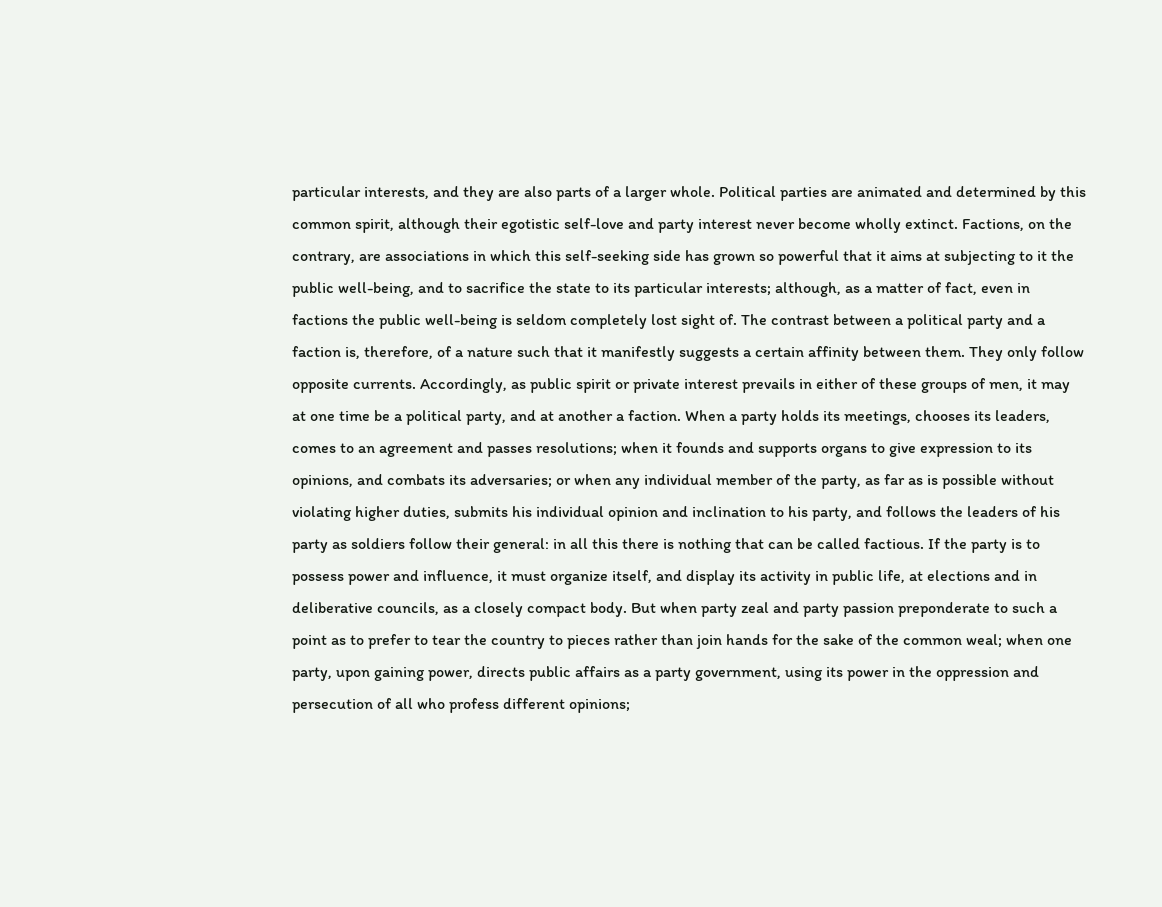particular interests, and they are also parts of a larger whole. Political parties are animated and determined by this common spirit, although their egotistic self-love and party interest never become wholly extinct. Factions, on the contrary, are associations in which this self-seeking side has grown so powerful that it aims at subjecting to it the public well-being, and to sacrifice the state to its particular interests; although, as a matter of fact, even in factions the public well-being is seldom completely lost sight of. The contrast between a political party and a faction is, therefore, of a nature such that it manifestly suggests a certain affinity between them. They only follow opposite currents. Accordingly, as public spirit or private interest prevails in either of these groups of men, it may at one time be a political party, and at another a faction. When a party holds its meetings, chooses its leaders, comes to an agreement and passes resolutions; when it founds and supports organs to give expression to its opinions, and combats its adversaries; or when any individual member of the party, as far as is possible without violating higher duties, submits his individual opinion and inclination to his party, and follows the leaders of his party as soldiers follow their general: in all this there is nothing that can be called factious. If the party is to possess power and influence, it must organize itself, and display its activity in public life, at elections and in deliberative councils, as a closely compact body. But when party zeal and party passion preponderate to such a point as to prefer to tear the country to pieces rather than join hands for the sake of the common weal; when one party, upon gaining power, directs public affairs as a party government, using its power in the oppression and persecution of all who profess different opinions;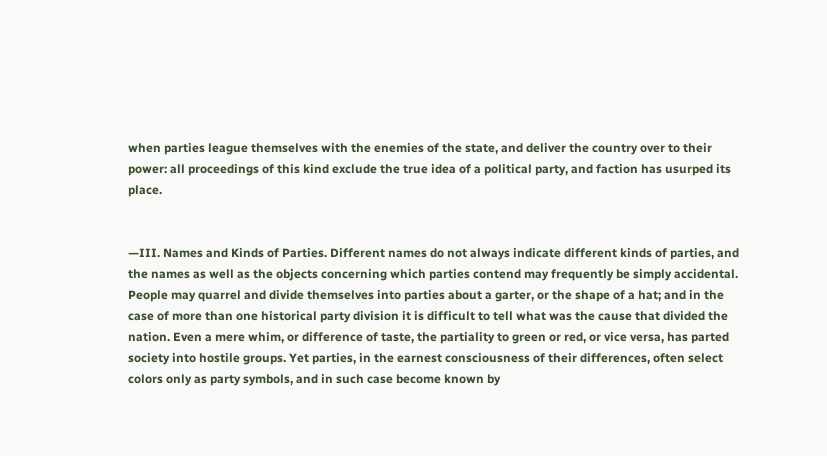when parties league themselves with the enemies of the state, and deliver the country over to their power: all proceedings of this kind exclude the true idea of a political party, and faction has usurped its place.


—III. Names and Kinds of Parties. Different names do not always indicate different kinds of parties, and the names as well as the objects concerning which parties contend may frequently be simply accidental. People may quarrel and divide themselves into parties about a garter, or the shape of a hat; and in the case of more than one historical party division it is difficult to tell what was the cause that divided the nation. Even a mere whim, or difference of taste, the partiality to green or red, or vice versa, has parted society into hostile groups. Yet parties, in the earnest consciousness of their differences, often select colors only as party symbols, and in such case become known by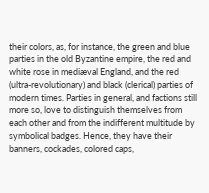their colors, as, for instance, the green and blue parties in the old Byzantine empire, the red and white rose in mediæval England, and the red (ultra-revolutionary) and black (clerical) parties of modern times. Parties in general, and factions still more so, love to distinguish themselves from each other and from the indifferent multitude by symbolical badges. Hence, they have their banners, cockades, colored caps,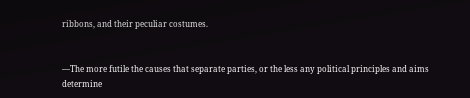ribbons, and their peculiar costumes.


—The more futile the causes that separate parties, or the less any political principles and aims determine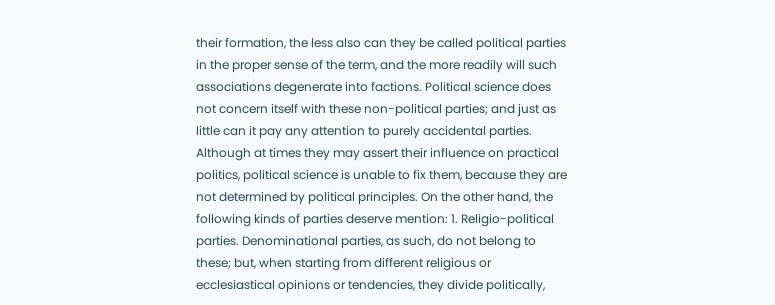their formation, the less also can they be called political parties in the proper sense of the term, and the more readily will such associations degenerate into factions. Political science does not concern itself with these non-political parties; and just as little can it pay any attention to purely accidental parties. Although at times they may assert their influence on practical politics, political science is unable to fix them, because they are not determined by political principles. On the other hand, the following kinds of parties deserve mention: 1. Religio-political parties. Denominational parties, as such, do not belong to these; but, when starting from different religious or ecclesiastical opinions or tendencies, they divide politically,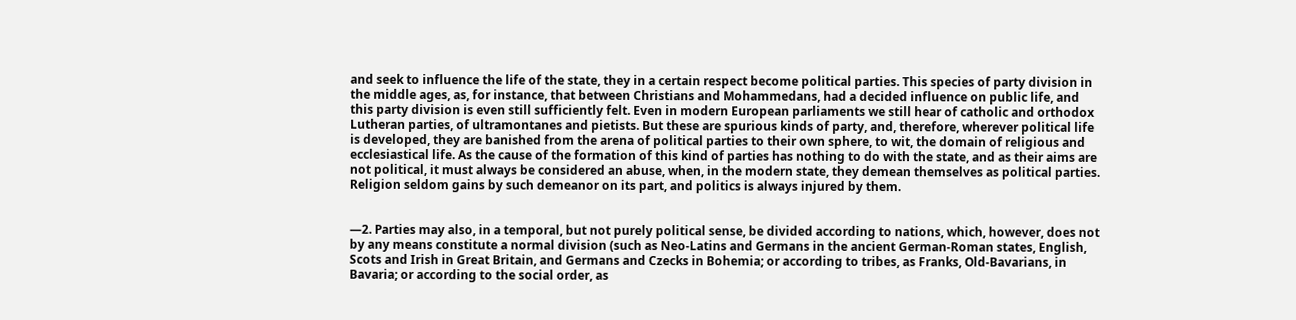and seek to influence the life of the state, they in a certain respect become political parties. This species of party division in the middle ages, as, for instance, that between Christians and Mohammedans, had a decided influence on public life, and this party division is even still sufficiently felt. Even in modern European parliaments we still hear of catholic and orthodox Lutheran parties, of ultramontanes and pietists. But these are spurious kinds of party, and, therefore, wherever political life is developed, they are banished from the arena of political parties to their own sphere, to wit, the domain of religious and ecclesiastical life. As the cause of the formation of this kind of parties has nothing to do with the state, and as their aims are not political, it must always be considered an abuse, when, in the modern state, they demean themselves as political parties. Religion seldom gains by such demeanor on its part, and politics is always injured by them.


—2. Parties may also, in a temporal, but not purely political sense, be divided according to nations, which, however, does not by any means constitute a normal division (such as Neo-Latins and Germans in the ancient German-Roman states, English, Scots and Irish in Great Britain, and Germans and Czecks in Bohemia; or according to tribes, as Franks, Old-Bavarians, in Bavaria; or according to the social order, as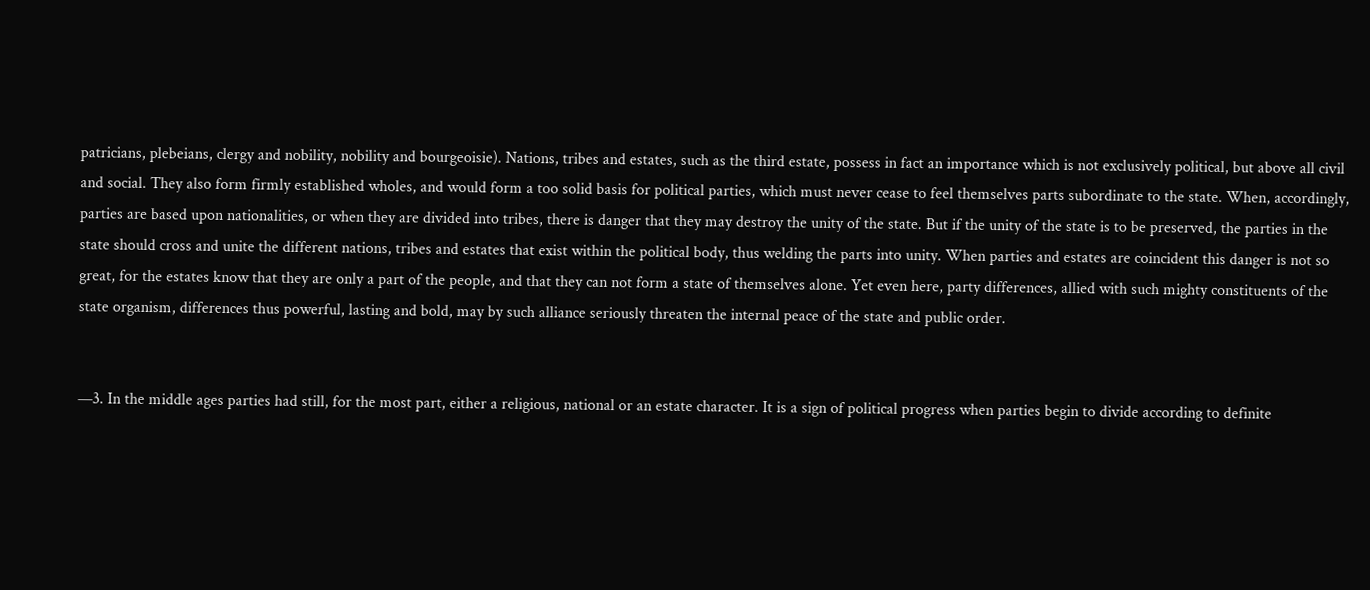patricians, plebeians, clergy and nobility, nobility and bourgeoisie). Nations, tribes and estates, such as the third estate, possess in fact an importance which is not exclusively political, but above all civil and social. They also form firmly established wholes, and would form a too solid basis for political parties, which must never cease to feel themselves parts subordinate to the state. When, accordingly, parties are based upon nationalities, or when they are divided into tribes, there is danger that they may destroy the unity of the state. But if the unity of the state is to be preserved, the parties in the state should cross and unite the different nations, tribes and estates that exist within the political body, thus welding the parts into unity. When parties and estates are coincident this danger is not so great, for the estates know that they are only a part of the people, and that they can not form a state of themselves alone. Yet even here, party differences, allied with such mighty constituents of the state organism, differences thus powerful, lasting and bold, may by such alliance seriously threaten the internal peace of the state and public order.


—3. In the middle ages parties had still, for the most part, either a religious, national or an estate character. It is a sign of political progress when parties begin to divide according to definite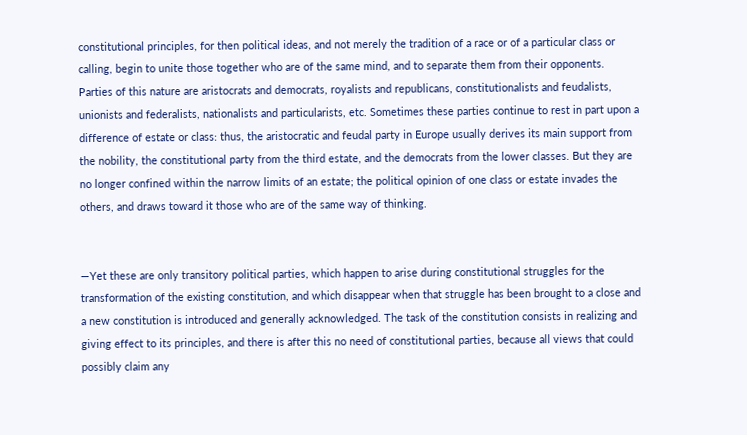constitutional principles, for then political ideas, and not merely the tradition of a race or of a particular class or calling, begin to unite those together who are of the same mind, and to separate them from their opponents. Parties of this nature are aristocrats and democrats, royalists and republicans, constitutionalists and feudalists, unionists and federalists, nationalists and particularists, etc. Sometimes these parties continue to rest in part upon a difference of estate or class: thus, the aristocratic and feudal party in Europe usually derives its main support from the nobility, the constitutional party from the third estate, and the democrats from the lower classes. But they are no longer confined within the narrow limits of an estate; the political opinion of one class or estate invades the others, and draws toward it those who are of the same way of thinking.


—Yet these are only transitory political parties, which happen to arise during constitutional struggles for the transformation of the existing constitution, and which disappear when that struggle has been brought to a close and a new constitution is introduced and generally acknowledged. The task of the constitution consists in realizing and giving effect to its principles, and there is after this no need of constitutional parties, because all views that could possibly claim any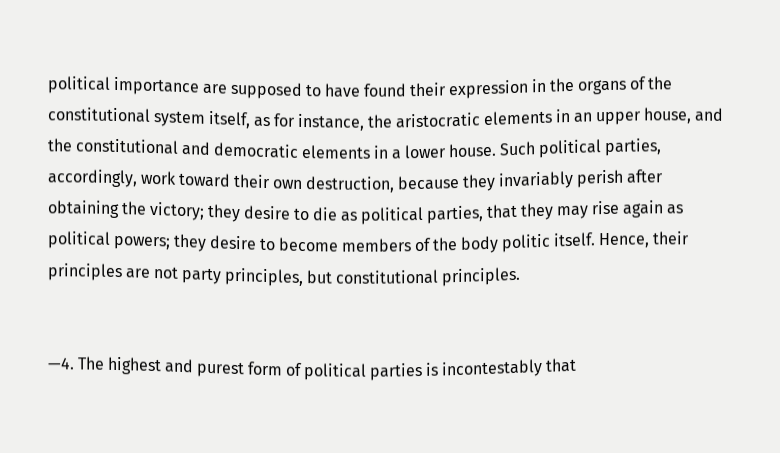political importance are supposed to have found their expression in the organs of the constitutional system itself, as for instance, the aristocratic elements in an upper house, and the constitutional and democratic elements in a lower house. Such political parties, accordingly, work toward their own destruction, because they invariably perish after obtaining the victory; they desire to die as political parties, that they may rise again as political powers; they desire to become members of the body politic itself. Hence, their principles are not party principles, but constitutional principles.


—4. The highest and purest form of political parties is incontestably that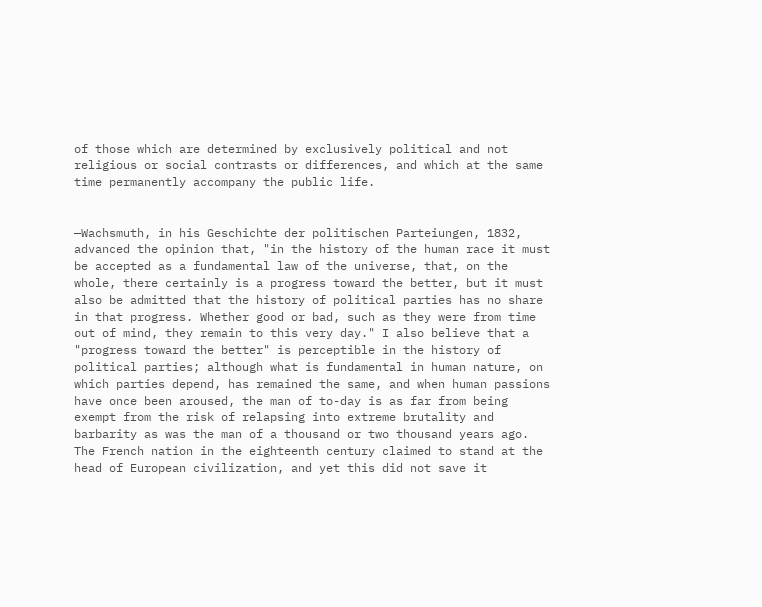of those which are determined by exclusively political and not religious or social contrasts or differences, and which at the same time permanently accompany the public life.


—Wachsmuth, in his Geschichte der politischen Parteiungen, 1832, advanced the opinion that, "in the history of the human race it must be accepted as a fundamental law of the universe, that, on the whole, there certainly is a progress toward the better, but it must also be admitted that the history of political parties has no share in that progress. Whether good or bad, such as they were from time out of mind, they remain to this very day." I also believe that a "progress toward the better" is perceptible in the history of political parties; although what is fundamental in human nature, on which parties depend, has remained the same, and when human passions have once been aroused, the man of to-day is as far from being exempt from the risk of relapsing into extreme brutality and barbarity as was the man of a thousand or two thousand years ago. The French nation in the eighteenth century claimed to stand at the head of European civilization, and yet this did not save it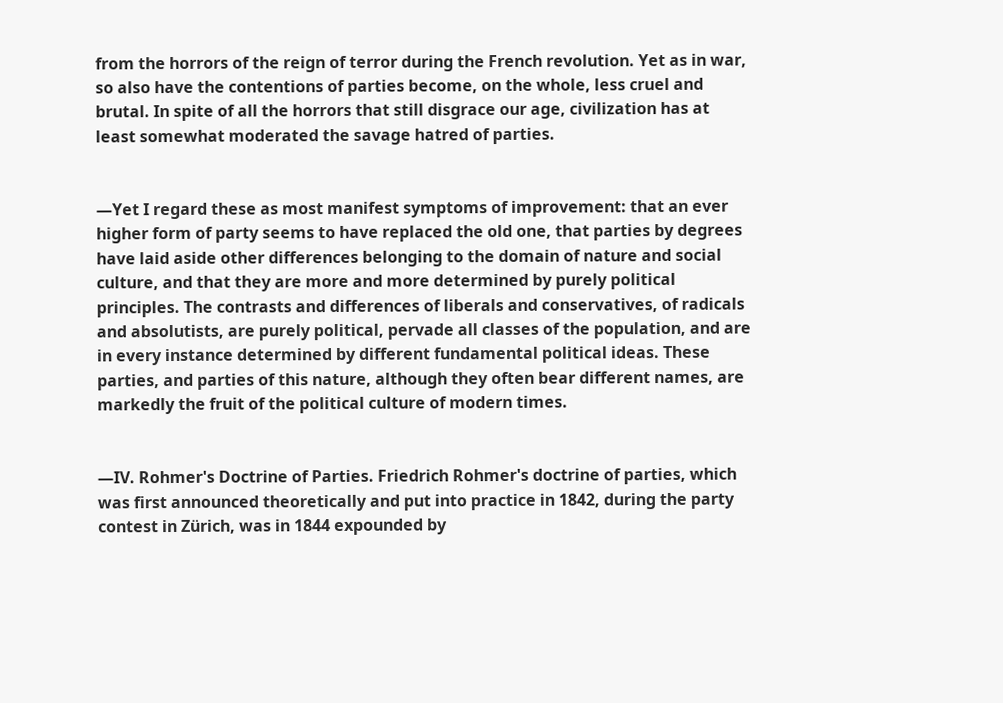from the horrors of the reign of terror during the French revolution. Yet as in war, so also have the contentions of parties become, on the whole, less cruel and brutal. In spite of all the horrors that still disgrace our age, civilization has at least somewhat moderated the savage hatred of parties.


—Yet I regard these as most manifest symptoms of improvement: that an ever higher form of party seems to have replaced the old one, that parties by degrees have laid aside other differences belonging to the domain of nature and social culture, and that they are more and more determined by purely political principles. The contrasts and differences of liberals and conservatives, of radicals and absolutists, are purely political, pervade all classes of the population, and are in every instance determined by different fundamental political ideas. These parties, and parties of this nature, although they often bear different names, are markedly the fruit of the political culture of modern times.


—IV. Rohmer's Doctrine of Parties. Friedrich Rohmer's doctrine of parties, which was first announced theoretically and put into practice in 1842, during the party contest in Zürich, was in 1844 expounded by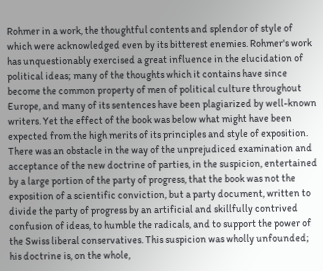Rohmer in a work, the thoughtful contents and splendor of style of which were acknowledged even by its bitterest enemies. Rohmer's work has unquestionably exercised a great influence in the elucidation of political ideas; many of the thoughts which it contains have since become the common property of men of political culture throughout Europe, and many of its sentences have been plagiarized by well-known writers. Yet the effect of the book was below what might have been expected from the high merits of its principles and style of exposition. There was an obstacle in the way of the unprejudiced examination and acceptance of the new doctrine of parties, in the suspicion, entertained by a large portion of the party of progress, that the book was not the exposition of a scientific conviction, but a party document, written to divide the party of progress by an artificial and skillfully contrived confusion of ideas, to humble the radicals, and to support the power of the Swiss liberal conservatives. This suspicion was wholly unfounded; his doctrine is, on the whole,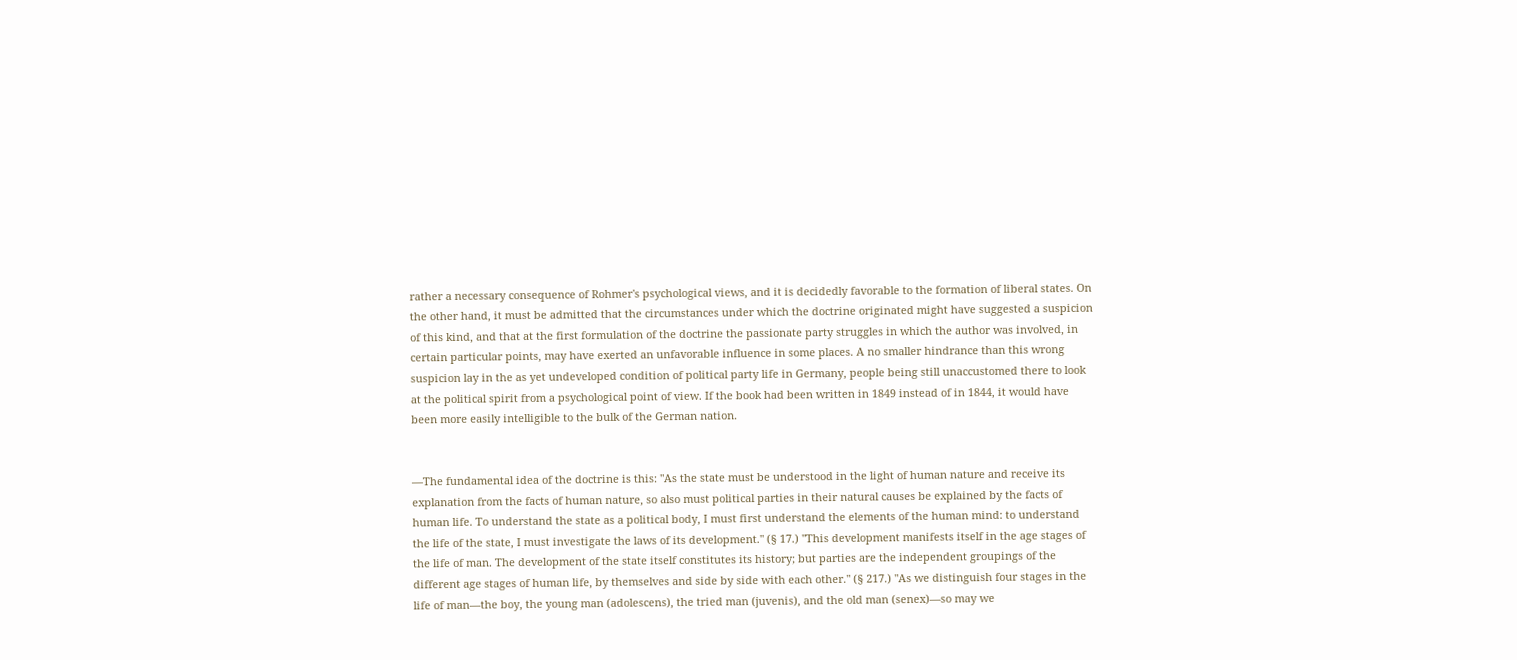rather a necessary consequence of Rohmer's psychological views, and it is decidedly favorable to the formation of liberal states. On the other hand, it must be admitted that the circumstances under which the doctrine originated might have suggested a suspicion of this kind, and that at the first formulation of the doctrine the passionate party struggles in which the author was involved, in certain particular points, may have exerted an unfavorable influence in some places. A no smaller hindrance than this wrong suspicion lay in the as yet undeveloped condition of political party life in Germany, people being still unaccustomed there to look at the political spirit from a psychological point of view. If the book had been written in 1849 instead of in 1844, it would have been more easily intelligible to the bulk of the German nation.


—The fundamental idea of the doctrine is this: "As the state must be understood in the light of human nature and receive its explanation from the facts of human nature, so also must political parties in their natural causes be explained by the facts of human life. To understand the state as a political body, I must first understand the elements of the human mind: to understand the life of the state, I must investigate the laws of its development." (§ 17.) "This development manifests itself in the age stages of the life of man. The development of the state itself constitutes its history; but parties are the independent groupings of the different age stages of human life, by themselves and side by side with each other." (§ 217.) "As we distinguish four stages in the life of man—the boy, the young man (adolescens), the tried man (juvenis), and the old man (senex)—so may we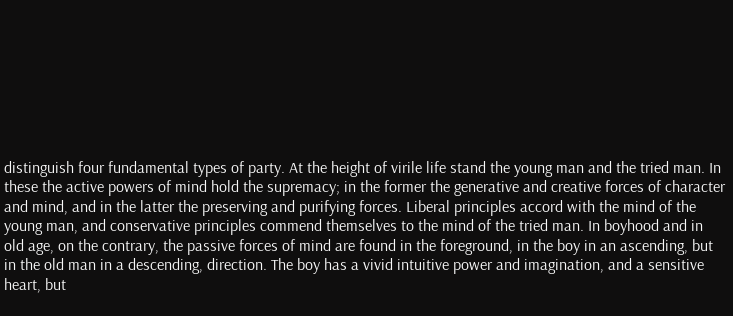distinguish four fundamental types of party. At the height of virile life stand the young man and the tried man. In these the active powers of mind hold the supremacy; in the former the generative and creative forces of character and mind, and in the latter the preserving and purifying forces. Liberal principles accord with the mind of the young man, and conservative principles commend themselves to the mind of the tried man. In boyhood and in old age, on the contrary, the passive forces of mind are found in the foreground, in the boy in an ascending, but in the old man in a descending, direction. The boy has a vivid intuitive power and imagination, and a sensitive heart, but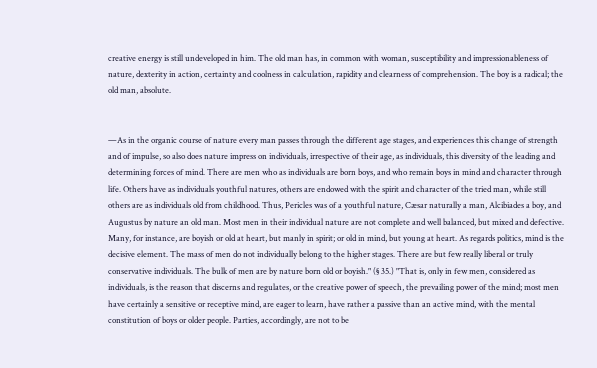creative energy is still undeveloped in him. The old man has, in common with woman, susceptibility and impressionableness of nature, dexterity in action, certainty and coolness in calculation, rapidity and clearness of comprehension. The boy is a radical; the old man, absolute.


—As in the organic course of nature every man passes through the different age stages, and experiences this change of strength and of impulse, so also does nature impress on individuals, irrespective of their age, as individuals, this diversity of the leading and determining forces of mind. There are men who as individuals are born boys, and who remain boys in mind and character through life. Others have as individuals youthful natures, others are endowed with the spirit and character of the tried man, while still others are as individuals old from childhood. Thus, Pericles was of a youthful nature, Cæsar naturally a man, Alcibiades a boy, and Augustus by nature an old man. Most men in their individual nature are not complete and well balanced, but mixed and defective. Many, for instance, are boyish or old at heart, but manly in spirit; or old in mind, but young at heart. As regards politics, mind is the decisive element. The mass of men do not individually belong to the higher stages. There are but few really liberal or truly conservative individuals. The bulk of men are by nature born old or boyish." (§ 35.) "That is, only in few men, considered as individuals, is the reason that discerns and regulates, or the creative power of speech, the prevailing power of the mind; most men have certainly a sensitive or receptive mind, are eager to learn, have rather a passive than an active mind, with the mental constitution of boys or older people. Parties, accordingly, are not to be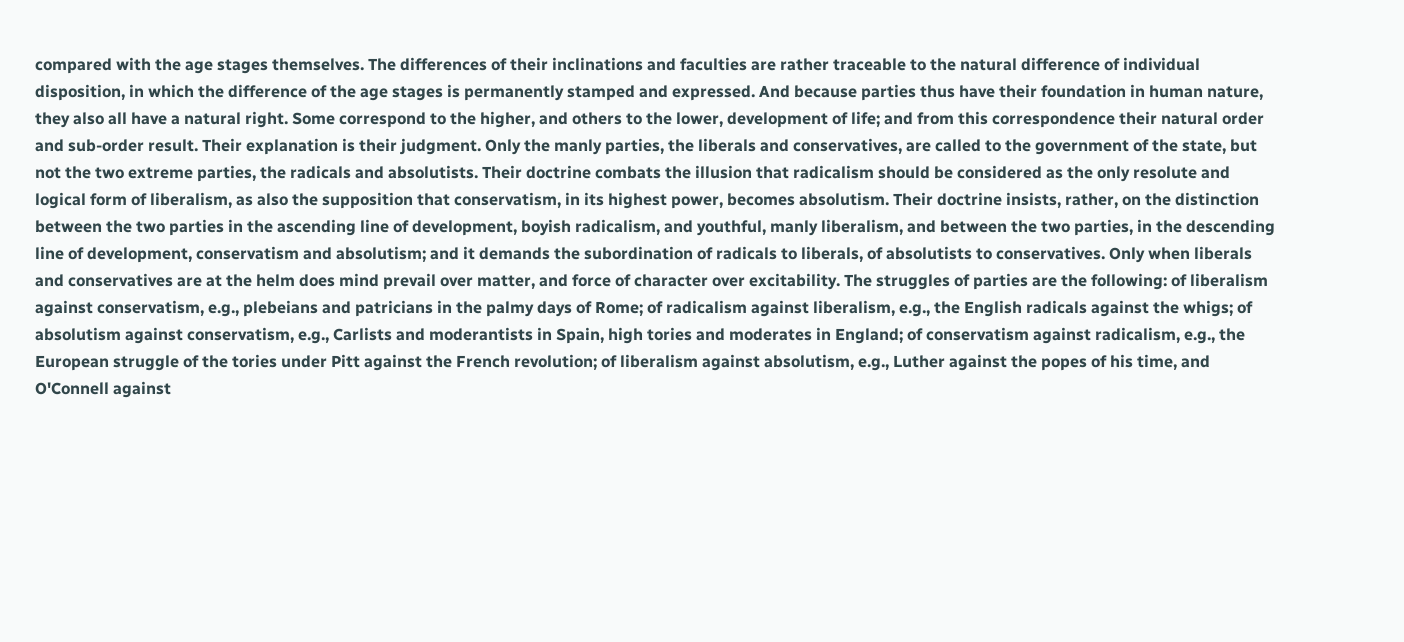compared with the age stages themselves. The differences of their inclinations and faculties are rather traceable to the natural difference of individual disposition, in which the difference of the age stages is permanently stamped and expressed. And because parties thus have their foundation in human nature, they also all have a natural right. Some correspond to the higher, and others to the lower, development of life; and from this correspondence their natural order and sub-order result. Their explanation is their judgment. Only the manly parties, the liberals and conservatives, are called to the government of the state, but not the two extreme parties, the radicals and absolutists. Their doctrine combats the illusion that radicalism should be considered as the only resolute and logical form of liberalism, as also the supposition that conservatism, in its highest power, becomes absolutism. Their doctrine insists, rather, on the distinction between the two parties in the ascending line of development, boyish radicalism, and youthful, manly liberalism, and between the two parties, in the descending line of development, conservatism and absolutism; and it demands the subordination of radicals to liberals, of absolutists to conservatives. Only when liberals and conservatives are at the helm does mind prevail over matter, and force of character over excitability. The struggles of parties are the following: of liberalism against conservatism, e.g., plebeians and patricians in the palmy days of Rome; of radicalism against liberalism, e.g., the English radicals against the whigs; of absolutism against conservatism, e.g., Carlists and moderantists in Spain, high tories and moderates in England; of conservatism against radicalism, e.g., the European struggle of the tories under Pitt against the French revolution; of liberalism against absolutism, e.g., Luther against the popes of his time, and O'Connell against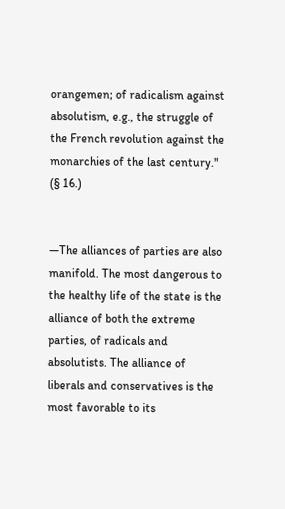orangemen; of radicalism against absolutism, e.g., the struggle of the French revolution against the monarchies of the last century." (§ 16.)


—The alliances of parties are also manifold. The most dangerous to the healthy life of the state is the alliance of both the extreme parties, of radicals and absolutists. The alliance of liberals and conservatives is the most favorable to its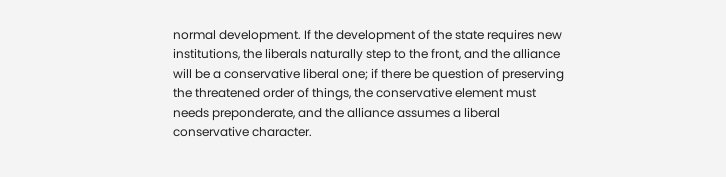normal development. If the development of the state requires new institutions, the liberals naturally step to the front, and the alliance will be a conservative liberal one; if there be question of preserving the threatened order of things, the conservative element must needs preponderate, and the alliance assumes a liberal conservative character.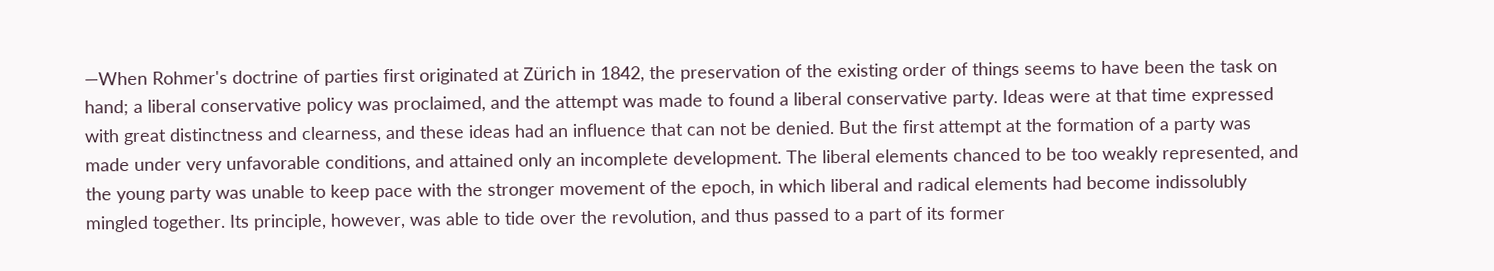—When Rohmer's doctrine of parties first originated at Zürich in 1842, the preservation of the existing order of things seems to have been the task on hand; a liberal conservative policy was proclaimed, and the attempt was made to found a liberal conservative party. Ideas were at that time expressed with great distinctness and clearness, and these ideas had an influence that can not be denied. But the first attempt at the formation of a party was made under very unfavorable conditions, and attained only an incomplete development. The liberal elements chanced to be too weakly represented, and the young party was unable to keep pace with the stronger movement of the epoch, in which liberal and radical elements had become indissolubly mingled together. Its principle, however, was able to tide over the revolution, and thus passed to a part of its former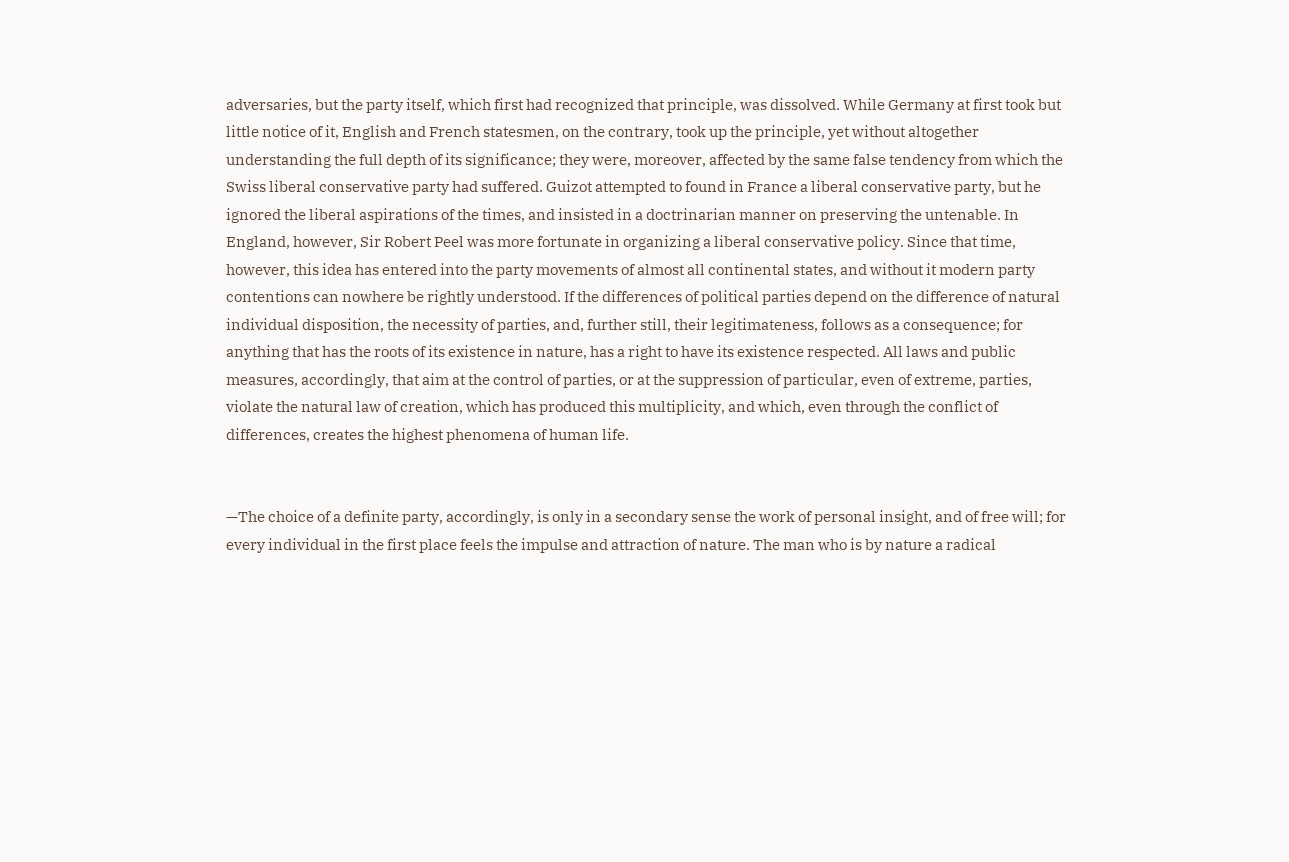adversaries, but the party itself, which first had recognized that principle, was dissolved. While Germany at first took but little notice of it, English and French statesmen, on the contrary, took up the principle, yet without altogether understanding the full depth of its significance; they were, moreover, affected by the same false tendency from which the Swiss liberal conservative party had suffered. Guizot attempted to found in France a liberal conservative party, but he ignored the liberal aspirations of the times, and insisted in a doctrinarian manner on preserving the untenable. In England, however, Sir Robert Peel was more fortunate in organizing a liberal conservative policy. Since that time, however, this idea has entered into the party movements of almost all continental states, and without it modern party contentions can nowhere be rightly understood. If the differences of political parties depend on the difference of natural individual disposition, the necessity of parties, and, further still, their legitimateness, follows as a consequence; for anything that has the roots of its existence in nature, has a right to have its existence respected. All laws and public measures, accordingly, that aim at the control of parties, or at the suppression of particular, even of extreme, parties, violate the natural law of creation, which has produced this multiplicity, and which, even through the conflict of differences, creates the highest phenomena of human life.


—The choice of a definite party, accordingly, is only in a secondary sense the work of personal insight, and of free will; for every individual in the first place feels the impulse and attraction of nature. The man who is by nature a radical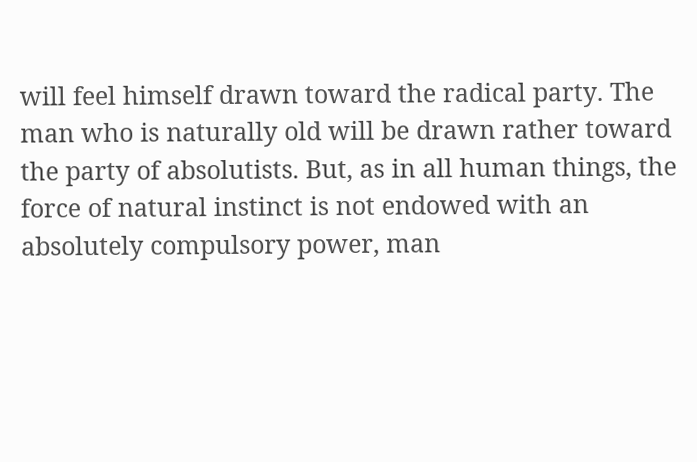will feel himself drawn toward the radical party. The man who is naturally old will be drawn rather toward the party of absolutists. But, as in all human things, the force of natural instinct is not endowed with an absolutely compulsory power, man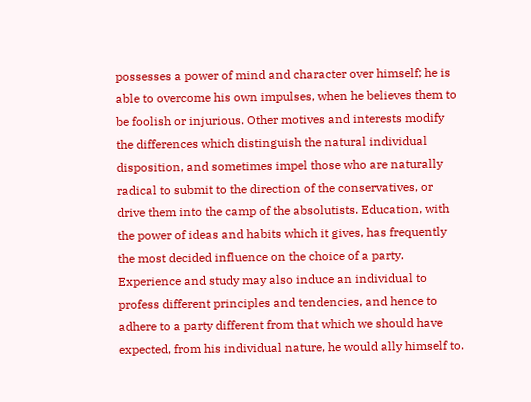possesses a power of mind and character over himself; he is able to overcome his own impulses, when he believes them to be foolish or injurious. Other motives and interests modify the differences which distinguish the natural individual disposition, and sometimes impel those who are naturally radical to submit to the direction of the conservatives, or drive them into the camp of the absolutists. Education, with the power of ideas and habits which it gives, has frequently the most decided influence on the choice of a party. Experience and study may also induce an individual to profess different principles and tendencies, and hence to adhere to a party different from that which we should have expected, from his individual nature, he would ally himself to.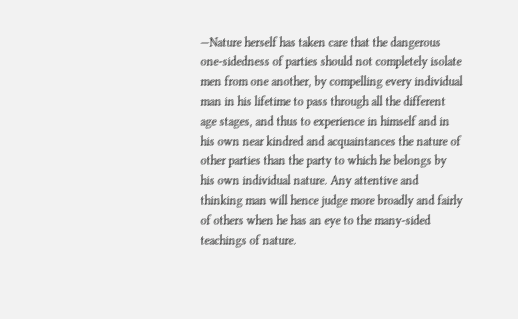—Nature herself has taken care that the dangerous one-sidedness of parties should not completely isolate men from one another, by compelling every individual man in his lifetime to pass through all the different age stages, and thus to experience in himself and in his own near kindred and acquaintances the nature of other parties than the party to which he belongs by his own individual nature. Any attentive and thinking man will hence judge more broadly and fairly of others when he has an eye to the many-sided teachings of nature.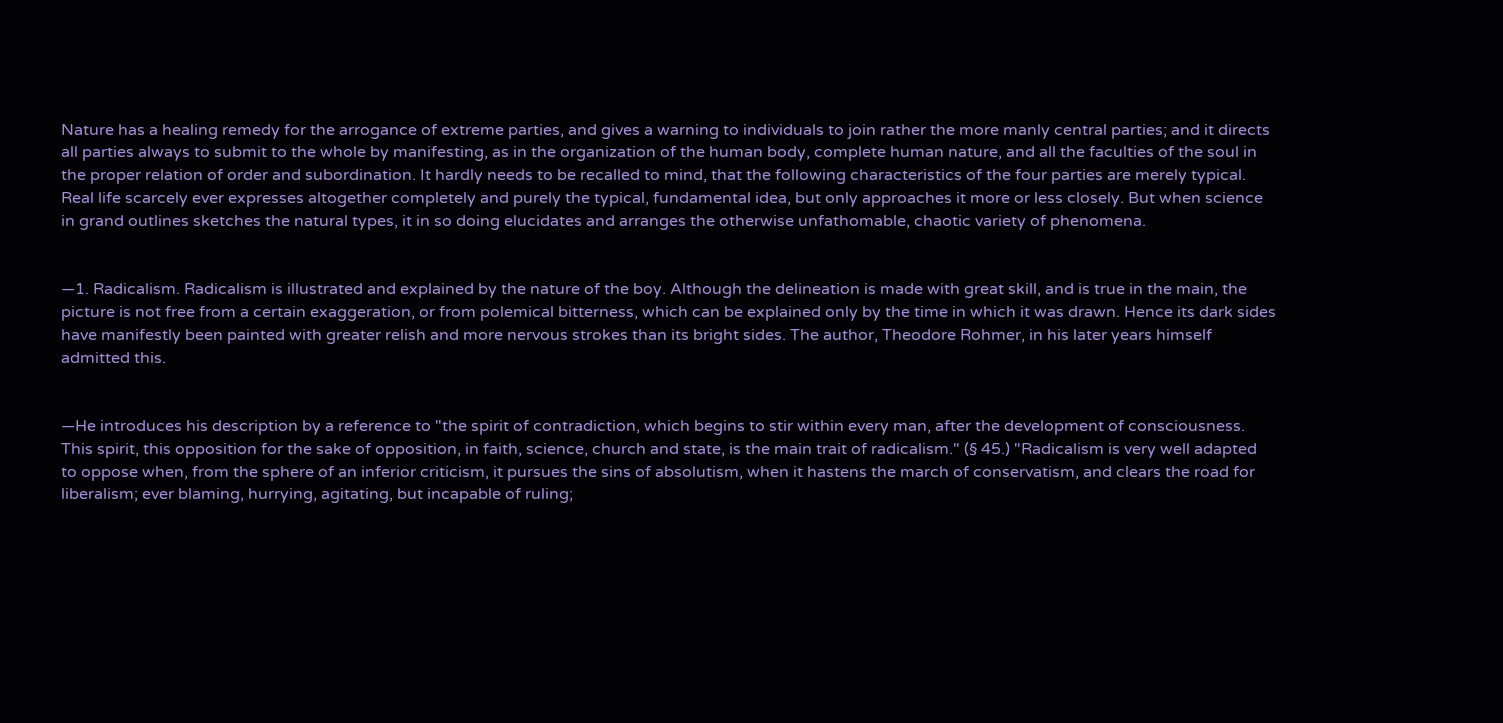Nature has a healing remedy for the arrogance of extreme parties, and gives a warning to individuals to join rather the more manly central parties; and it directs all parties always to submit to the whole by manifesting, as in the organization of the human body, complete human nature, and all the faculties of the soul in the proper relation of order and subordination. It hardly needs to be recalled to mind, that the following characteristics of the four parties are merely typical. Real life scarcely ever expresses altogether completely and purely the typical, fundamental idea, but only approaches it more or less closely. But when science in grand outlines sketches the natural types, it in so doing elucidates and arranges the otherwise unfathomable, chaotic variety of phenomena.


—1. Radicalism. Radicalism is illustrated and explained by the nature of the boy. Although the delineation is made with great skill, and is true in the main, the picture is not free from a certain exaggeration, or from polemical bitterness, which can be explained only by the time in which it was drawn. Hence its dark sides have manifestly been painted with greater relish and more nervous strokes than its bright sides. The author, Theodore Rohmer, in his later years himself admitted this.


—He introduces his description by a reference to "the spirit of contradiction, which begins to stir within every man, after the development of consciousness. This spirit, this opposition for the sake of opposition, in faith, science, church and state, is the main trait of radicalism." (§ 45.) "Radicalism is very well adapted to oppose when, from the sphere of an inferior criticism, it pursues the sins of absolutism, when it hastens the march of conservatism, and clears the road for liberalism; ever blaming, hurrying, agitating, but incapable of ruling;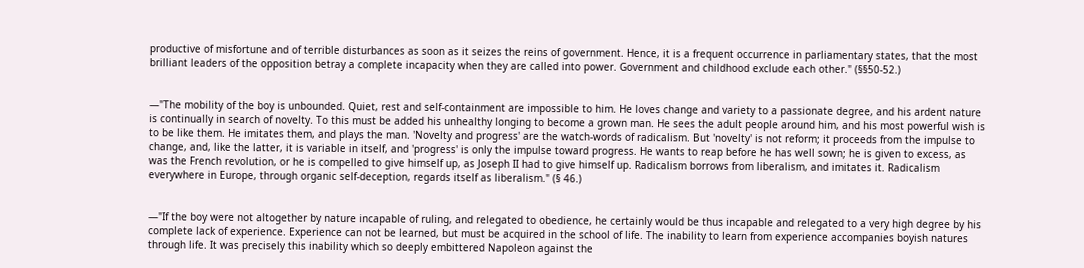productive of misfortune and of terrible disturbances as soon as it seizes the reins of government. Hence, it is a frequent occurrence in parliamentary states, that the most brilliant leaders of the opposition betray a complete incapacity when they are called into power. Government and childhood exclude each other." (§§50-52.)


—"The mobility of the boy is unbounded. Quiet, rest and self-containment are impossible to him. He loves change and variety to a passionate degree, and his ardent nature is continually in search of novelty. To this must be added his unhealthy longing to become a grown man. He sees the adult people around him, and his most powerful wish is to be like them. He imitates them, and plays the man. 'Novelty and progress' are the watch-words of radicalism. But 'novelty' is not reform; it proceeds from the impulse to change, and, like the latter, it is variable in itself, and 'progress' is only the impulse toward progress. He wants to reap before he has well sown; he is given to excess, as was the French revolution, or he is compelled to give himself up, as Joseph II had to give himself up. Radicalism borrows from liberalism, and imitates it. Radicalism everywhere in Europe, through organic self-deception, regards itself as liberalism." (§ 46.)


—"If the boy were not altogether by nature incapable of ruling, and relegated to obedience, he certainly would be thus incapable and relegated to a very high degree by his complete lack of experience. Experience can not be learned, but must be acquired in the school of life. The inability to learn from experience accompanies boyish natures through life. It was precisely this inability which so deeply embittered Napoleon against the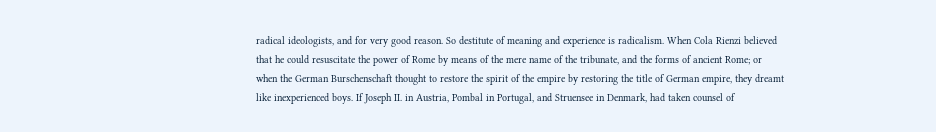radical ideologists, and for very good reason. So destitute of meaning and experience is radicalism. When Cola Rienzi believed that he could resuscitate the power of Rome by means of the mere name of the tribunate, and the forms of ancient Rome; or when the German Burschenschaft thought to restore the spirit of the empire by restoring the title of German empire, they dreamt like inexperienced boys. If Joseph II. in Austria, Pombal in Portugal, and Struensee in Denmark, had taken counsel of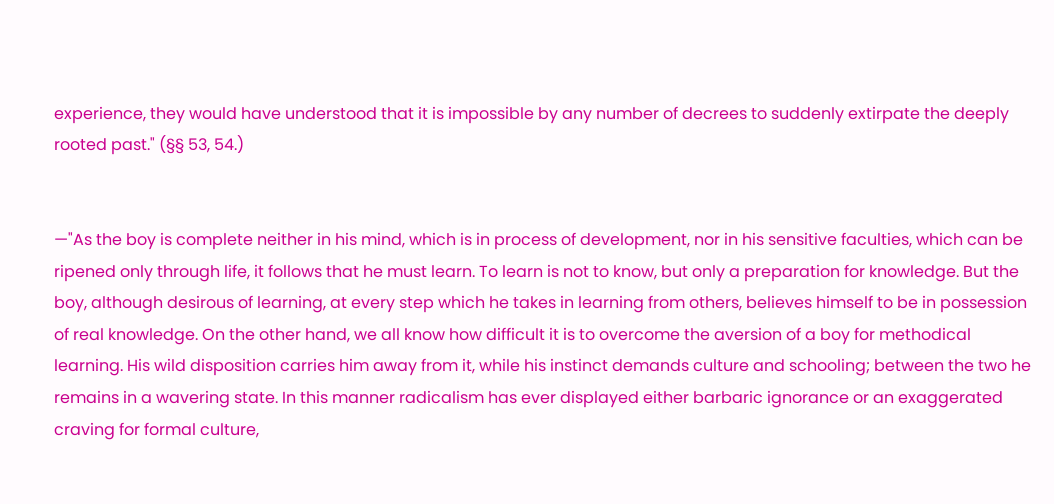experience, they would have understood that it is impossible by any number of decrees to suddenly extirpate the deeply rooted past." (§§ 53, 54.)


—"As the boy is complete neither in his mind, which is in process of development, nor in his sensitive faculties, which can be ripened only through life, it follows that he must learn. To learn is not to know, but only a preparation for knowledge. But the boy, although desirous of learning, at every step which he takes in learning from others, believes himself to be in possession of real knowledge. On the other hand, we all know how difficult it is to overcome the aversion of a boy for methodical learning. His wild disposition carries him away from it, while his instinct demands culture and schooling; between the two he remains in a wavering state. In this manner radicalism has ever displayed either barbaric ignorance or an exaggerated craving for formal culture,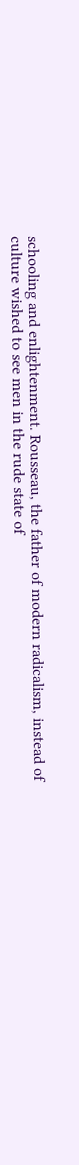schooling and enlightenment. Rousseau, the father of modern radicalism, instead of culture wished to see men in the rude state of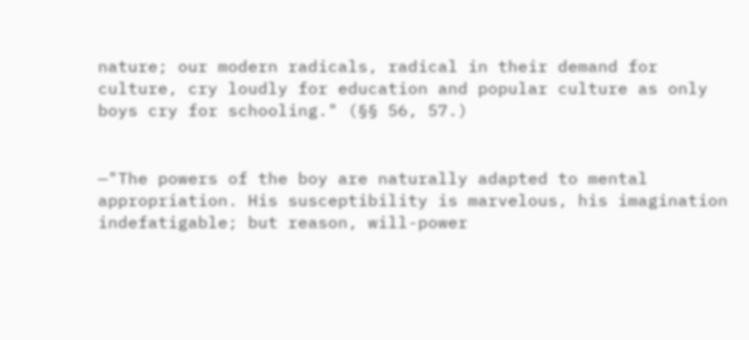nature; our modern radicals, radical in their demand for culture, cry loudly for education and popular culture as only boys cry for schooling." (§§ 56, 57.)


—"The powers of the boy are naturally adapted to mental appropriation. His susceptibility is marvelous, his imagination indefatigable; but reason, will-power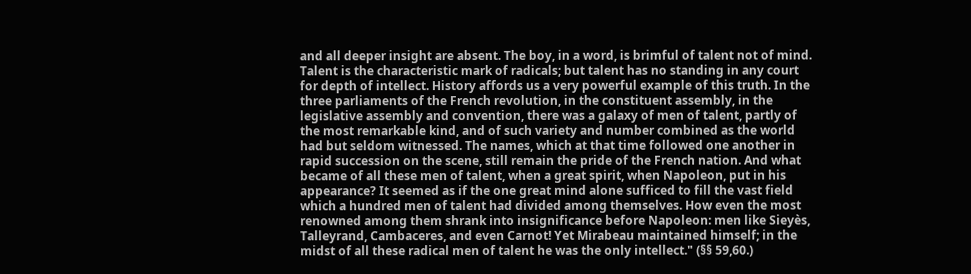and all deeper insight are absent. The boy, in a word, is brimful of talent not of mind. Talent is the characteristic mark of radicals; but talent has no standing in any court for depth of intellect. History affords us a very powerful example of this truth. In the three parliaments of the French revolution, in the constituent assembly, in the legislative assembly and convention, there was a galaxy of men of talent, partly of the most remarkable kind, and of such variety and number combined as the world had but seldom witnessed. The names, which at that time followed one another in rapid succession on the scene, still remain the pride of the French nation. And what became of all these men of talent, when a great spirit, when Napoleon, put in his appearance? It seemed as if the one great mind alone sufficed to fill the vast field which a hundred men of talent had divided among themselves. How even the most renowned among them shrank into insignificance before Napoleon: men like Sieyès, Talleyrand, Cambaceres, and even Carnot! Yet Mirabeau maintained himself; in the midst of all these radical men of talent he was the only intellect." (§§ 59,60.)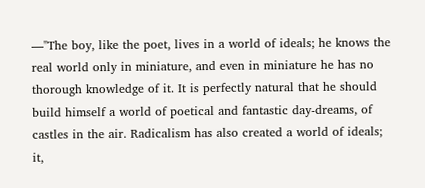—"The boy, like the poet, lives in a world of ideals; he knows the real world only in miniature, and even in miniature he has no thorough knowledge of it. It is perfectly natural that he should build himself a world of poetical and fantastic day-dreams, of castles in the air. Radicalism has also created a world of ideals; it,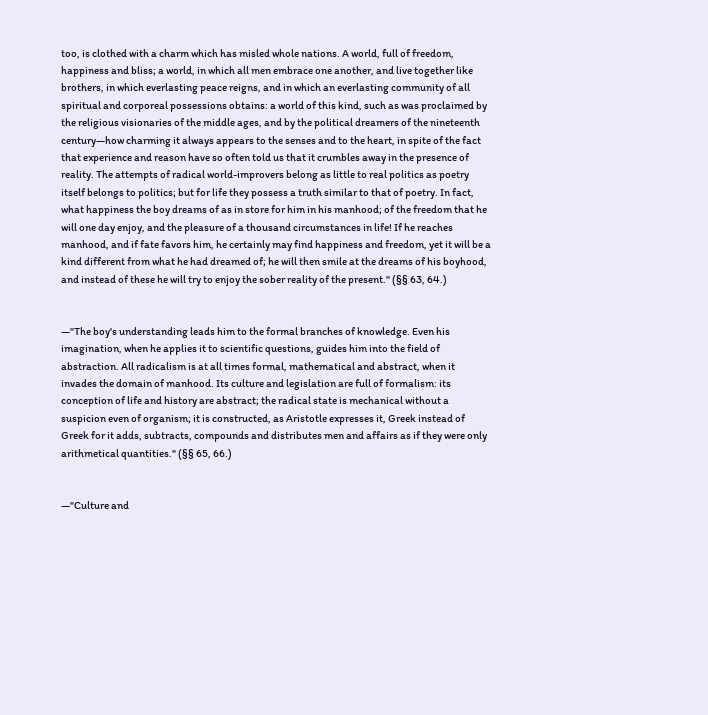too, is clothed with a charm which has misled whole nations. A world, full of freedom, happiness and bliss; a world, in which all men embrace one another, and live together like brothers, in which everlasting peace reigns, and in which an everlasting community of all spiritual and corporeal possessions obtains: a world of this kind, such as was proclaimed by the religious visionaries of the middle ages, and by the political dreamers of the nineteenth century—how charming it always appears to the senses and to the heart, in spite of the fact that experience and reason have so often told us that it crumbles away in the presence of reality. The attempts of radical world-improvers belong as little to real politics as poetry itself belongs to politics; but for life they possess a truth similar to that of poetry. In fact, what happiness the boy dreams of as in store for him in his manhood; of the freedom that he will one day enjoy, and the pleasure of a thousand circumstances in life! If he reaches manhood, and if fate favors him, he certainly may find happiness and freedom, yet it will be a kind different from what he had dreamed of; he will then smile at the dreams of his boyhood, and instead of these he will try to enjoy the sober reality of the present." (§§ 63, 64.)


—"The boy's understanding leads him to the formal branches of knowledge. Even his imagination, when he applies it to scientific questions, guides him into the field of abstraction. All radicalism is at all times formal, mathematical and abstract, when it invades the domain of manhood. Its culture and legislation are full of formalism: its conception of life and history are abstract; the radical state is mechanical without a suspicion even of organism; it is constructed, as Aristotle expresses it, Greek instead of Greek for it adds, subtracts, compounds and distributes men and affairs as if they were only arithmetical quantities." (§§ 65, 66.)


—"Culture and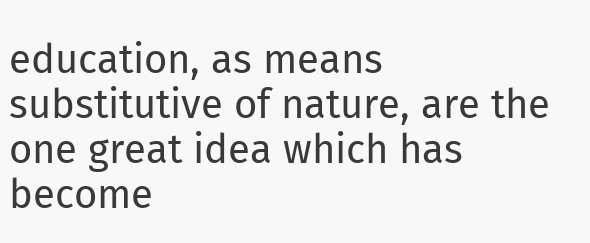education, as means substitutive of nature, are the one great idea which has become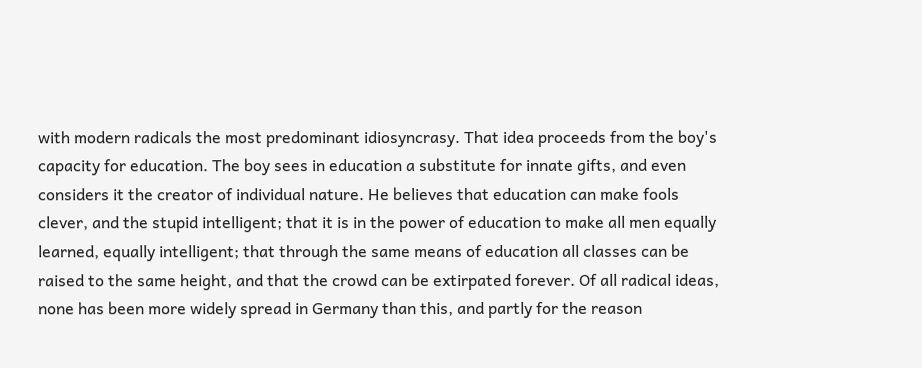with modern radicals the most predominant idiosyncrasy. That idea proceeds from the boy's capacity for education. The boy sees in education a substitute for innate gifts, and even considers it the creator of individual nature. He believes that education can make fools clever, and the stupid intelligent; that it is in the power of education to make all men equally learned, equally intelligent; that through the same means of education all classes can be raised to the same height, and that the crowd can be extirpated forever. Of all radical ideas, none has been more widely spread in Germany than this, and partly for the reason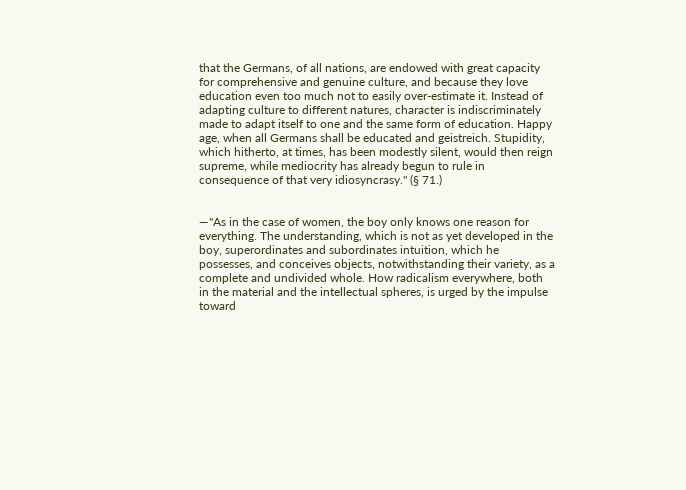that the Germans, of all nations, are endowed with great capacity for comprehensive and genuine culture, and because they love education even too much not to easily over-estimate it. Instead of adapting culture to different natures, character is indiscriminately made to adapt itself to one and the same form of education. Happy age, when all Germans shall be educated and geistreich. Stupidity, which hitherto, at times, has been modestly silent, would then reign supreme, while mediocrity has already begun to rule in consequence of that very idiosyncrasy." (§ 71.)


—"As in the case of women, the boy only knows one reason for everything. The understanding, which is not as yet developed in the boy, superordinates and subordinates intuition, which he possesses, and conceives objects, notwithstanding their variety, as a complete and undivided whole. How radicalism everywhere, both in the material and the intellectual spheres, is urged by the impulse toward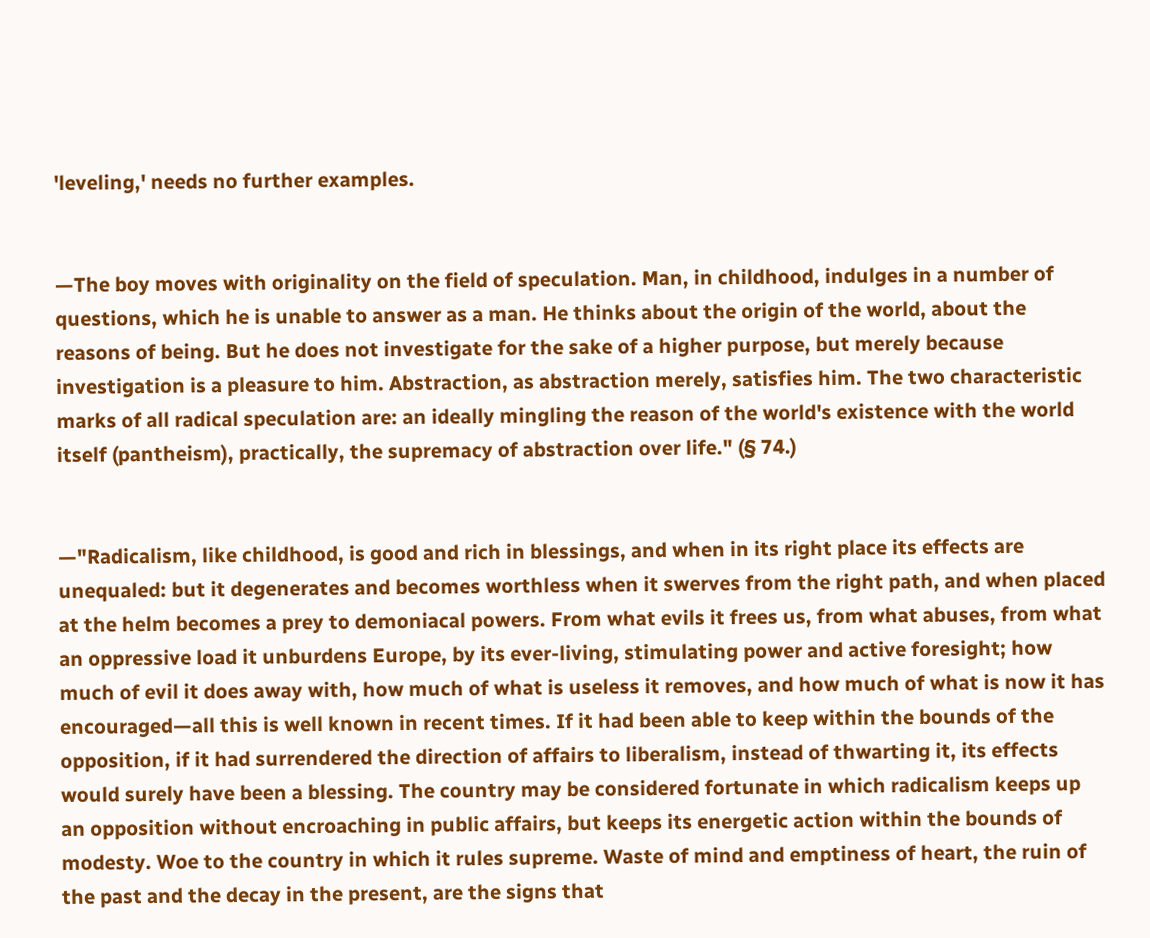'leveling,' needs no further examples.


—The boy moves with originality on the field of speculation. Man, in childhood, indulges in a number of questions, which he is unable to answer as a man. He thinks about the origin of the world, about the reasons of being. But he does not investigate for the sake of a higher purpose, but merely because investigation is a pleasure to him. Abstraction, as abstraction merely, satisfies him. The two characteristic marks of all radical speculation are: an ideally mingling the reason of the world's existence with the world itself (pantheism), practically, the supremacy of abstraction over life." (§ 74.)


—"Radicalism, like childhood, is good and rich in blessings, and when in its right place its effects are unequaled: but it degenerates and becomes worthless when it swerves from the right path, and when placed at the helm becomes a prey to demoniacal powers. From what evils it frees us, from what abuses, from what an oppressive load it unburdens Europe, by its ever-living, stimulating power and active foresight; how much of evil it does away with, how much of what is useless it removes, and how much of what is now it has encouraged—all this is well known in recent times. If it had been able to keep within the bounds of the opposition, if it had surrendered the direction of affairs to liberalism, instead of thwarting it, its effects would surely have been a blessing. The country may be considered fortunate in which radicalism keeps up an opposition without encroaching in public affairs, but keeps its energetic action within the bounds of modesty. Woe to the country in which it rules supreme. Waste of mind and emptiness of heart, the ruin of the past and the decay in the present, are the signs that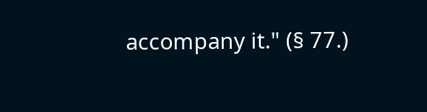accompany it." (§ 77.)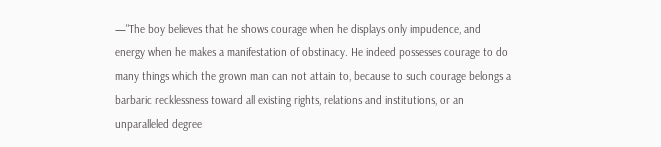—"The boy believes that he shows courage when he displays only impudence, and energy when he makes a manifestation of obstinacy. He indeed possesses courage to do many things which the grown man can not attain to, because to such courage belongs a barbaric recklessness toward all existing rights, relations and institutions, or an unparalleled degree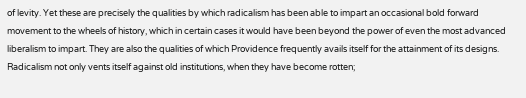of levity. Yet these are precisely the qualities by which radicalism has been able to impart an occasional bold forward movement to the wheels of history, which in certain cases it would have been beyond the power of even the most advanced liberalism to impart. They are also the qualities of which Providence frequently avails itself for the attainment of its designs. Radicalism not only vents itself against old institutions, when they have become rotten;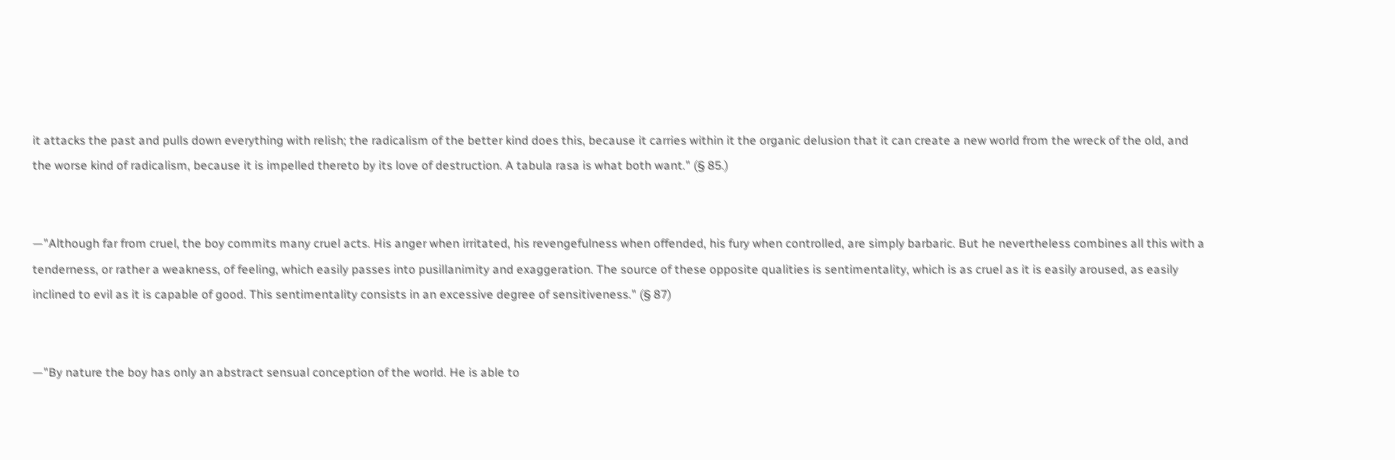it attacks the past and pulls down everything with relish; the radicalism of the better kind does this, because it carries within it the organic delusion that it can create a new world from the wreck of the old, and the worse kind of radicalism, because it is impelled thereto by its love of destruction. A tabula rasa is what both want." (§ 85.)


—"Although far from cruel, the boy commits many cruel acts. His anger when irritated, his revengefulness when offended, his fury when controlled, are simply barbaric. But he nevertheless combines all this with a tenderness, or rather a weakness, of feeling, which easily passes into pusillanimity and exaggeration. The source of these opposite qualities is sentimentality, which is as cruel as it is easily aroused, as easily inclined to evil as it is capable of good. This sentimentality consists in an excessive degree of sensitiveness." (§ 87)


—"By nature the boy has only an abstract sensual conception of the world. He is able to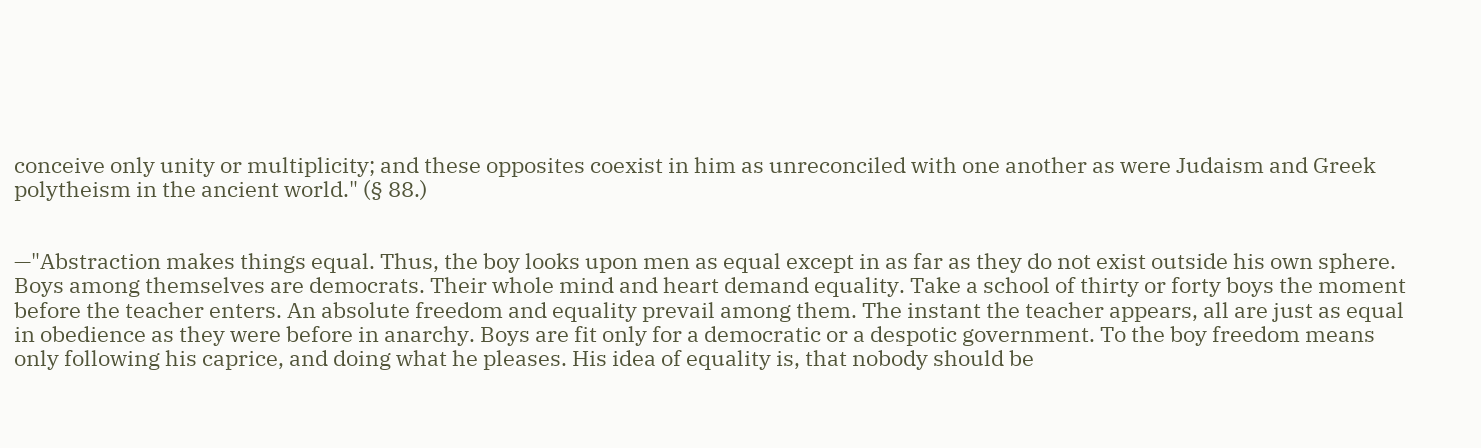conceive only unity or multiplicity; and these opposites coexist in him as unreconciled with one another as were Judaism and Greek polytheism in the ancient world." (§ 88.)


—"Abstraction makes things equal. Thus, the boy looks upon men as equal except in as far as they do not exist outside his own sphere. Boys among themselves are democrats. Their whole mind and heart demand equality. Take a school of thirty or forty boys the moment before the teacher enters. An absolute freedom and equality prevail among them. The instant the teacher appears, all are just as equal in obedience as they were before in anarchy. Boys are fit only for a democratic or a despotic government. To the boy freedom means only following his caprice, and doing what he pleases. His idea of equality is, that nobody should be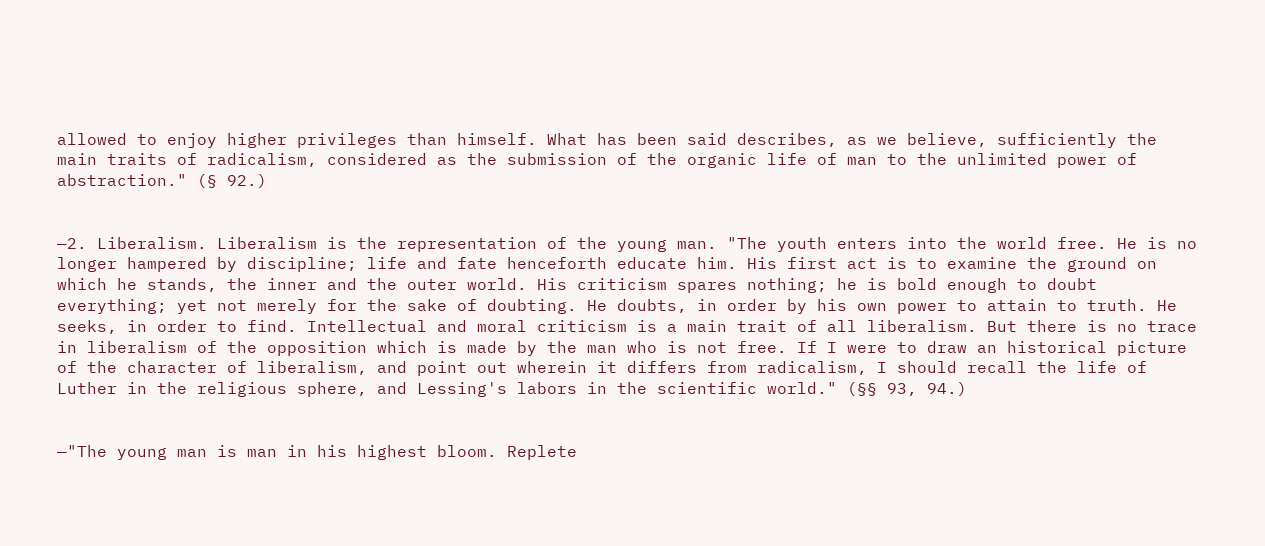allowed to enjoy higher privileges than himself. What has been said describes, as we believe, sufficiently the main traits of radicalism, considered as the submission of the organic life of man to the unlimited power of abstraction." (§ 92.)


—2. Liberalism. Liberalism is the representation of the young man. "The youth enters into the world free. He is no longer hampered by discipline; life and fate henceforth educate him. His first act is to examine the ground on which he stands, the inner and the outer world. His criticism spares nothing; he is bold enough to doubt everything; yet not merely for the sake of doubting. He doubts, in order by his own power to attain to truth. He seeks, in order to find. Intellectual and moral criticism is a main trait of all liberalism. But there is no trace in liberalism of the opposition which is made by the man who is not free. If I were to draw an historical picture of the character of liberalism, and point out wherein it differs from radicalism, I should recall the life of Luther in the religious sphere, and Lessing's labors in the scientific world." (§§ 93, 94.)


—"The young man is man in his highest bloom. Replete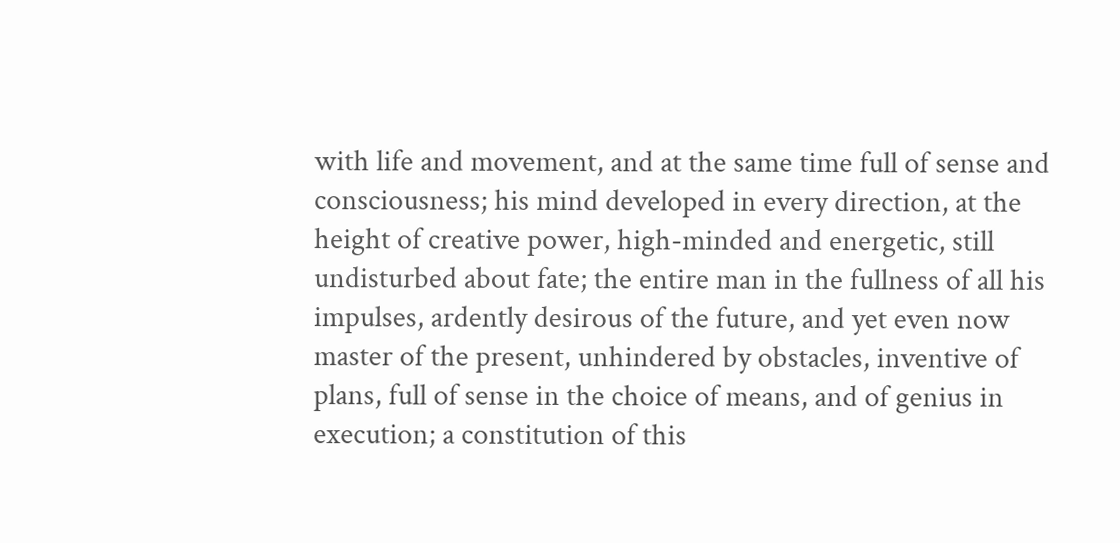with life and movement, and at the same time full of sense and consciousness; his mind developed in every direction, at the height of creative power, high-minded and energetic, still undisturbed about fate; the entire man in the fullness of all his impulses, ardently desirous of the future, and yet even now master of the present, unhindered by obstacles, inventive of plans, full of sense in the choice of means, and of genius in execution; a constitution of this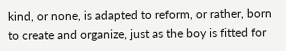kind, or none, is adapted to reform, or rather, born to create and organize, just as the boy is fitted for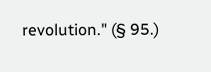revolution." (§ 95.)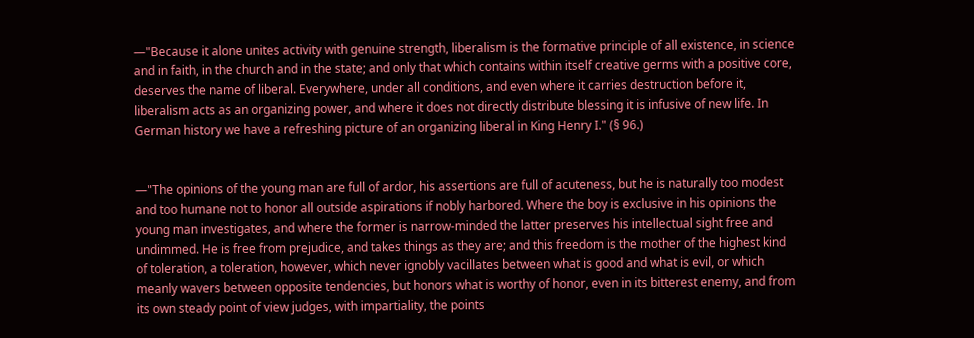—"Because it alone unites activity with genuine strength, liberalism is the formative principle of all existence, in science and in faith, in the church and in the state; and only that which contains within itself creative germs with a positive core, deserves the name of liberal. Everywhere, under all conditions, and even where it carries destruction before it, liberalism acts as an organizing power, and where it does not directly distribute blessing it is infusive of new life. In German history we have a refreshing picture of an organizing liberal in King Henry I." (§ 96.)


—"The opinions of the young man are full of ardor, his assertions are full of acuteness, but he is naturally too modest and too humane not to honor all outside aspirations if nobly harbored. Where the boy is exclusive in his opinions the young man investigates, and where the former is narrow-minded the latter preserves his intellectual sight free and undimmed. He is free from prejudice, and takes things as they are; and this freedom is the mother of the highest kind of toleration, a toleration, however, which never ignobly vacillates between what is good and what is evil, or which meanly wavers between opposite tendencies, but honors what is worthy of honor, even in its bitterest enemy, and from its own steady point of view judges, with impartiality, the points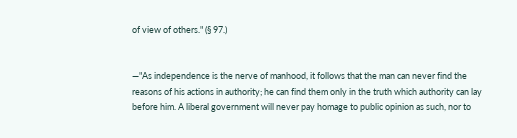of view of others." (§ 97.)


—"As independence is the nerve of manhood, it follows that the man can never find the reasons of his actions in authority; he can find them only in the truth which authority can lay before him. A liberal government will never pay homage to public opinion as such, nor to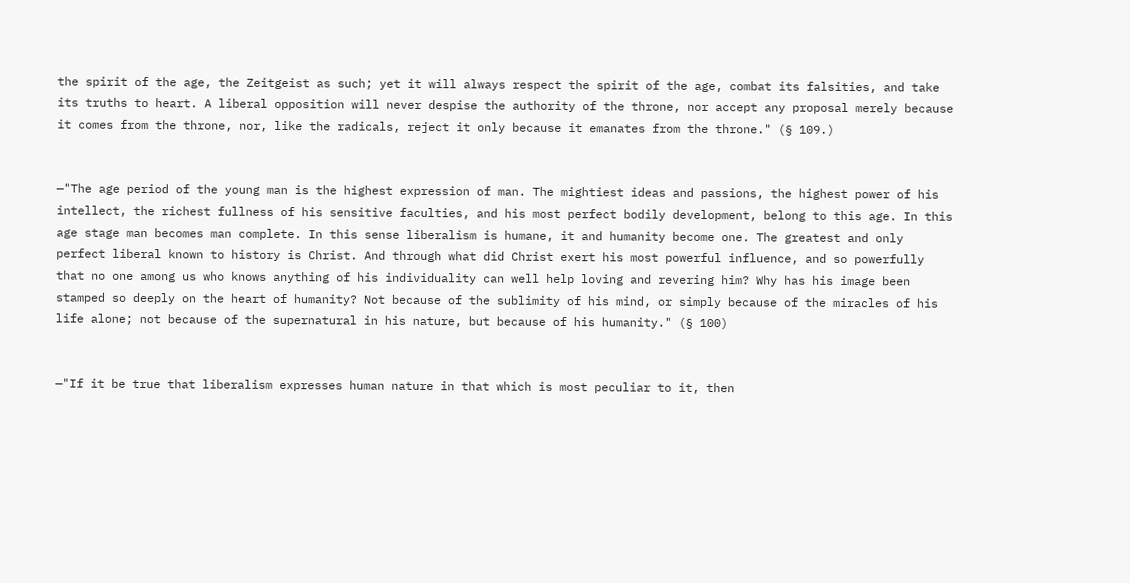the spirit of the age, the Zeitgeist as such; yet it will always respect the spirit of the age, combat its falsities, and take its truths to heart. A liberal opposition will never despise the authority of the throne, nor accept any proposal merely because it comes from the throne, nor, like the radicals, reject it only because it emanates from the throne." (§ 109.)


—"The age period of the young man is the highest expression of man. The mightiest ideas and passions, the highest power of his intellect, the richest fullness of his sensitive faculties, and his most perfect bodily development, belong to this age. In this age stage man becomes man complete. In this sense liberalism is humane, it and humanity become one. The greatest and only perfect liberal known to history is Christ. And through what did Christ exert his most powerful influence, and so powerfully that no one among us who knows anything of his individuality can well help loving and revering him? Why has his image been stamped so deeply on the heart of humanity? Not because of the sublimity of his mind, or simply because of the miracles of his life alone; not because of the supernatural in his nature, but because of his humanity." (§ 100)


—"If it be true that liberalism expresses human nature in that which is most peculiar to it, then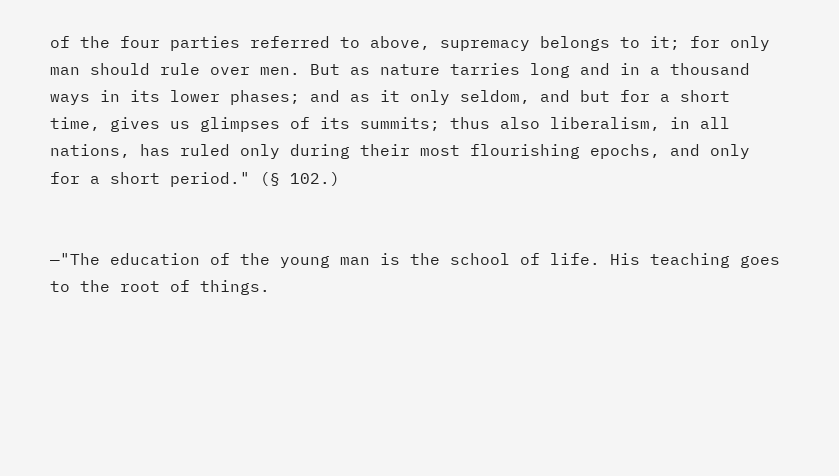of the four parties referred to above, supremacy belongs to it; for only man should rule over men. But as nature tarries long and in a thousand ways in its lower phases; and as it only seldom, and but for a short time, gives us glimpses of its summits; thus also liberalism, in all nations, has ruled only during their most flourishing epochs, and only for a short period." (§ 102.)


—"The education of the young man is the school of life. His teaching goes to the root of things.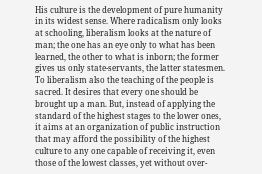His culture is the development of pure humanity in its widest sense. Where radicalism only looks at schooling, liberalism looks at the nature of man; the one has an eye only to what has been learned, the other to what is inborn; the former gives us only state-servants, the latter statesmen. To liberalism also the teaching of the people is sacred. It desires that every one should be brought up a man. But, instead of applying the standard of the highest stages to the lower ones, it aims at an organization of public instruction that may afford the possibility of the highest culture to any one capable of receiving it, even those of the lowest classes, yet without over-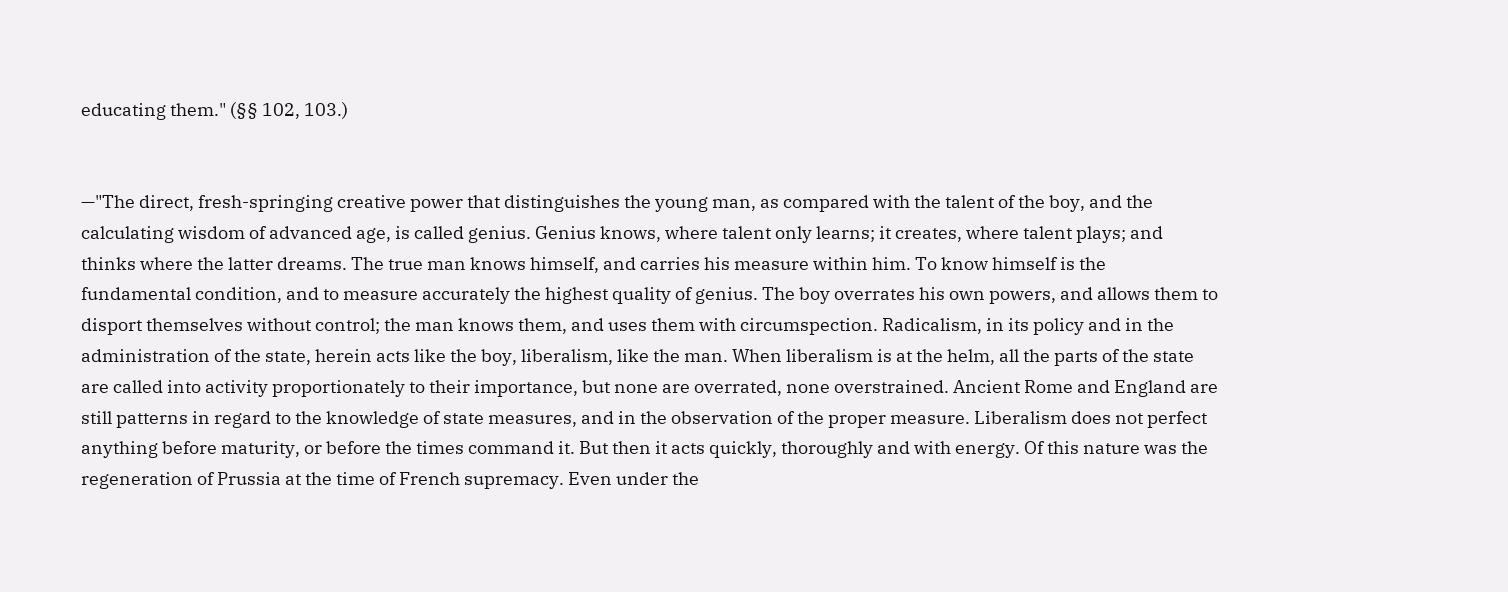educating them." (§§ 102, 103.)


—"The direct, fresh-springing creative power that distinguishes the young man, as compared with the talent of the boy, and the calculating wisdom of advanced age, is called genius. Genius knows, where talent only learns; it creates, where talent plays; and thinks where the latter dreams. The true man knows himself, and carries his measure within him. To know himself is the fundamental condition, and to measure accurately the highest quality of genius. The boy overrates his own powers, and allows them to disport themselves without control; the man knows them, and uses them with circumspection. Radicalism, in its policy and in the administration of the state, herein acts like the boy, liberalism, like the man. When liberalism is at the helm, all the parts of the state are called into activity proportionately to their importance, but none are overrated, none overstrained. Ancient Rome and England are still patterns in regard to the knowledge of state measures, and in the observation of the proper measure. Liberalism does not perfect anything before maturity, or before the times command it. But then it acts quickly, thoroughly and with energy. Of this nature was the regeneration of Prussia at the time of French supremacy. Even under the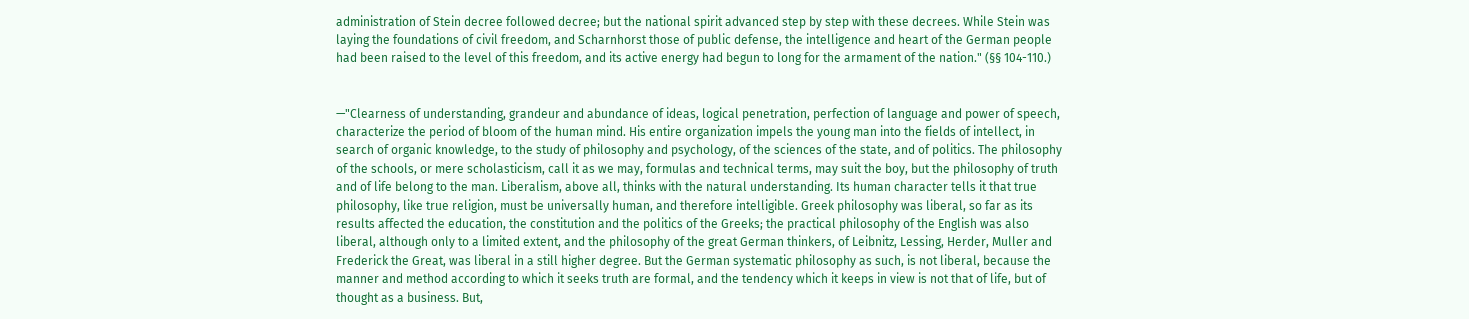administration of Stein decree followed decree; but the national spirit advanced step by step with these decrees. While Stein was laying the foundations of civil freedom, and Scharnhorst those of public defense, the intelligence and heart of the German people had been raised to the level of this freedom, and its active energy had begun to long for the armament of the nation." (§§ 104-110.)


—"Clearness of understanding, grandeur and abundance of ideas, logical penetration, perfection of language and power of speech, characterize the period of bloom of the human mind. His entire organization impels the young man into the fields of intellect, in search of organic knowledge, to the study of philosophy and psychology, of the sciences of the state, and of politics. The philosophy of the schools, or mere scholasticism, call it as we may, formulas and technical terms, may suit the boy, but the philosophy of truth and of life belong to the man. Liberalism, above all, thinks with the natural understanding. Its human character tells it that true philosophy, like true religion, must be universally human, and therefore intelligible. Greek philosophy was liberal, so far as its results affected the education, the constitution and the politics of the Greeks; the practical philosophy of the English was also liberal, although only to a limited extent, and the philosophy of the great German thinkers, of Leibnitz, Lessing, Herder, Muller and Frederick the Great, was liberal in a still higher degree. But the German systematic philosophy as such, is not liberal, because the manner and method according to which it seeks truth are formal, and the tendency which it keeps in view is not that of life, but of thought as a business. But,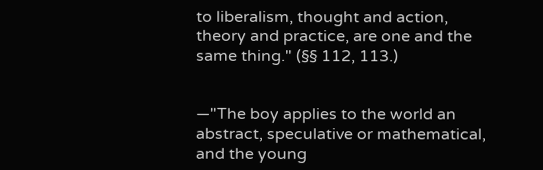to liberalism, thought and action, theory and practice, are one and the same thing." (§§ 112, 113.)


—"The boy applies to the world an abstract, speculative or mathematical, and the young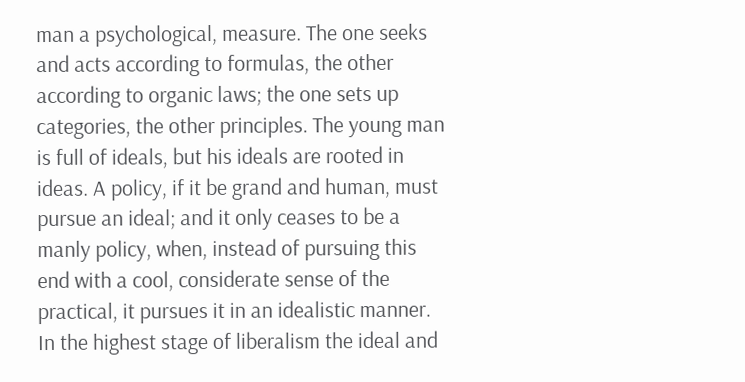man a psychological, measure. The one seeks and acts according to formulas, the other according to organic laws; the one sets up categories, the other principles. The young man is full of ideals, but his ideals are rooted in ideas. A policy, if it be grand and human, must pursue an ideal; and it only ceases to be a manly policy, when, instead of pursuing this end with a cool, considerate sense of the practical, it pursues it in an idealistic manner. In the highest stage of liberalism the ideal and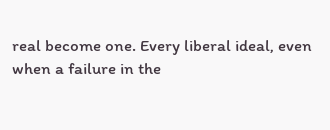real become one. Every liberal ideal, even when a failure in the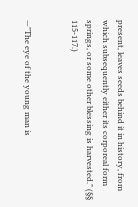present, leaves seeds behind it in history, from which subsequently either its corporeal form springs, or some other blessing is harvested." (§§ 115-117.)


—"The eye of the young man is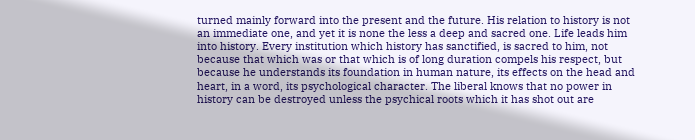turned mainly forward into the present and the future. His relation to history is not an immediate one, and yet it is none the less a deep and sacred one. Life leads him into history. Every institution which history has sanctified, is sacred to him, not because that which was or that which is of long duration compels his respect, but because he understands its foundation in human nature, its effects on the head and heart, in a word, its psychological character. The liberal knows that no power in history can be destroyed unless the psychical roots which it has shot out are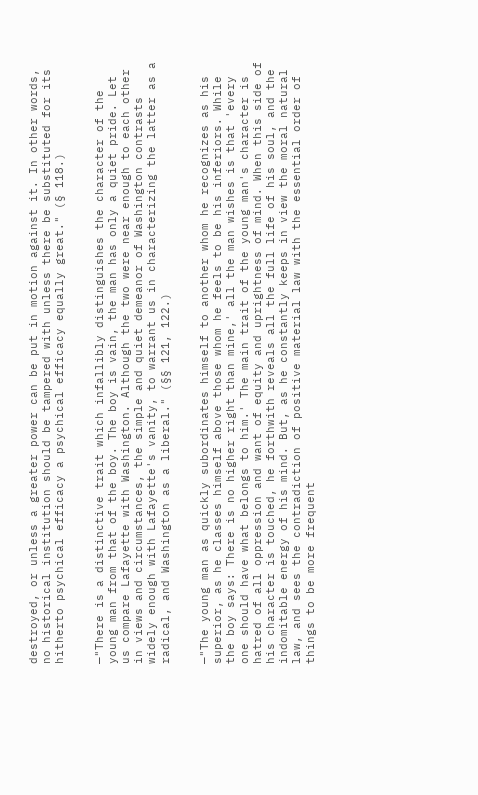destroyed, or unless a greater power can be put in motion against it. In other words, no historical institution should be tampered with unless there be substituted for its hitherto psychical efficacy a psychical efficacy equally great." (§ 118.)


—"There is a distinctive trait which infallibly distinguishes the character of the young man from that of the boy. The boy is vain, the man has only a quiet pride. Let us compare Lafayette with Washington. Although the two were near enough to each other in views and circumstances, the simple and quiet demeanor of Washington contrasts widely enough with Lafayette's vanity, to warrant us in characterizing the latter as a radical, and Washington as a liberal." (§§ 121, 122.)


—"The young man as quickly subordinates himself to another whom he recognizes as his superior, as he classes himself above those whom he feels to be his inferiors. While the boy says: There is no higher right than mine,' all the man wishes is that 'every one should have what belongs to him.' The main trait of the young man's character is hatred of all oppression and want of equity and uprightness of mind. When this side of his character is touched, he forthwith reveals all the full life of his soul, and the indomitable energy of his mind. But, as he constantly keeps in view the moral natural law, and sees the contradiction of positive material law with the essential order of things to be more frequent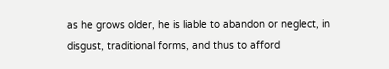as he grows older, he is liable to abandon or neglect, in disgust, traditional forms, and thus to afford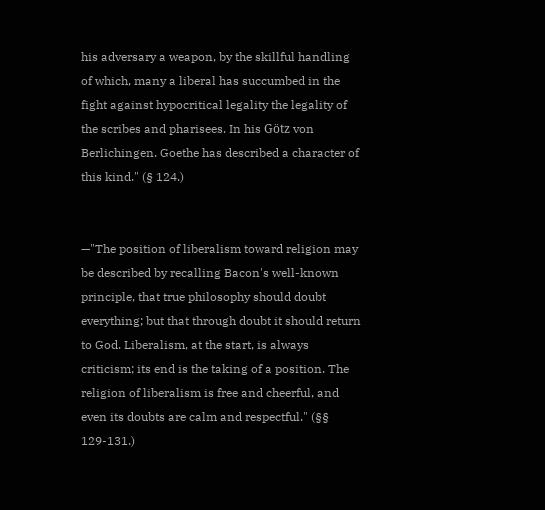his adversary a weapon, by the skillful handling of which, many a liberal has succumbed in the fight against hypocritical legality the legality of the scribes and pharisees. In his Götz von Berlichingen. Goethe has described a character of this kind." (§ 124.)


—"The position of liberalism toward religion may be described by recalling Bacon's well-known principle, that true philosophy should doubt everything; but that through doubt it should return to God. Liberalism, at the start, is always criticism; its end is the taking of a position. The religion of liberalism is free and cheerful, and even its doubts are calm and respectful." (§§ 129-131.)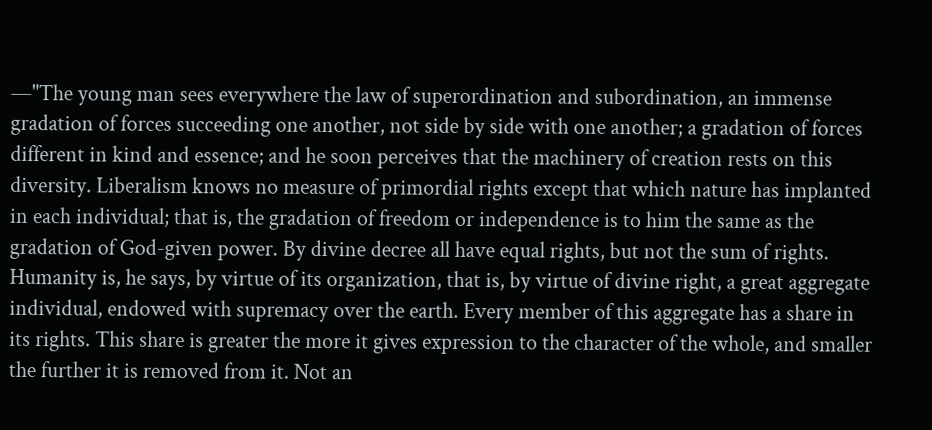—"The young man sees everywhere the law of superordination and subordination, an immense gradation of forces succeeding one another, not side by side with one another; a gradation of forces different in kind and essence; and he soon perceives that the machinery of creation rests on this diversity. Liberalism knows no measure of primordial rights except that which nature has implanted in each individual; that is, the gradation of freedom or independence is to him the same as the gradation of God-given power. By divine decree all have equal rights, but not the sum of rights. Humanity is, he says, by virtue of its organization, that is, by virtue of divine right, a great aggregate individual, endowed with supremacy over the earth. Every member of this aggregate has a share in its rights. This share is greater the more it gives expression to the character of the whole, and smaller the further it is removed from it. Not an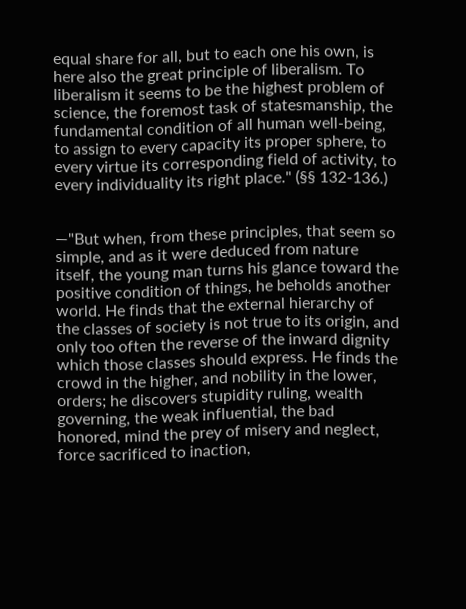equal share for all, but to each one his own, is here also the great principle of liberalism. To liberalism it seems to be the highest problem of science, the foremost task of statesmanship, the fundamental condition of all human well-being, to assign to every capacity its proper sphere, to every virtue its corresponding field of activity, to every individuality its right place." (§§ 132-136.)


—"But when, from these principles, that seem so simple, and as it were deduced from nature itself, the young man turns his glance toward the positive condition of things, he beholds another world. He finds that the external hierarchy of the classes of society is not true to its origin, and only too often the reverse of the inward dignity which those classes should express. He finds the crowd in the higher, and nobility in the lower, orders; he discovers stupidity ruling, wealth governing, the weak influential, the bad honored, mind the prey of misery and neglect, force sacrificed to inaction,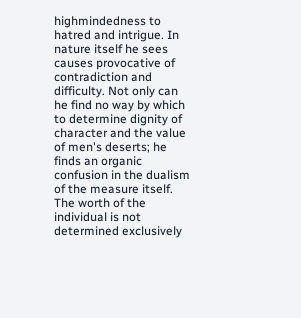highmindedness to hatred and intrigue. In nature itself he sees causes provocative of contradiction and difficulty. Not only can he find no way by which to determine dignity of character and the value of men's deserts; he finds an organic confusion in the dualism of the measure itself. The worth of the individual is not determined exclusively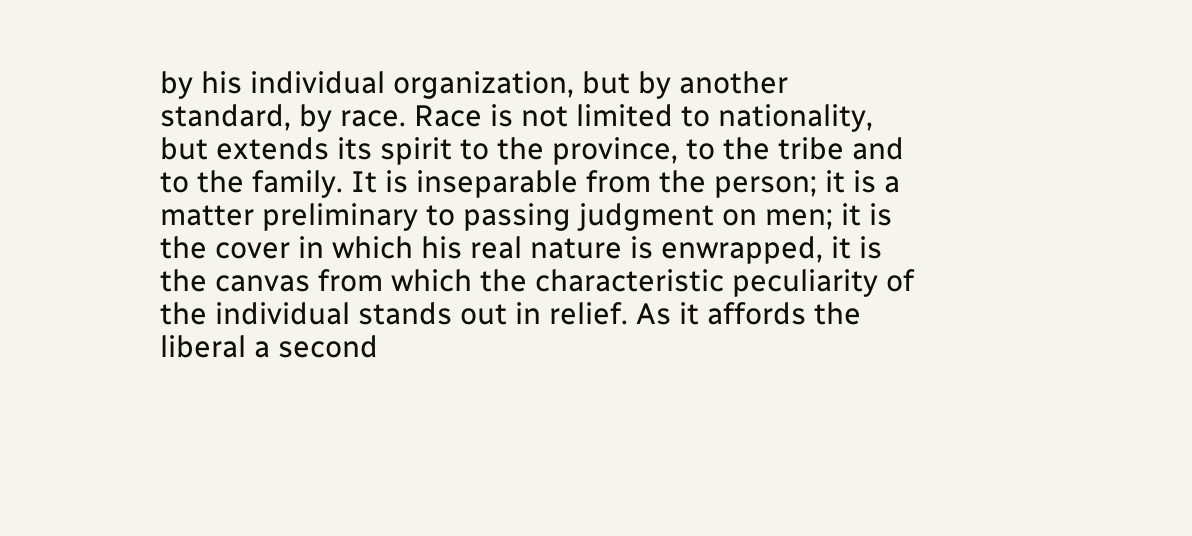by his individual organization, but by another standard, by race. Race is not limited to nationality, but extends its spirit to the province, to the tribe and to the family. It is inseparable from the person; it is a matter preliminary to passing judgment on men; it is the cover in which his real nature is enwrapped, it is the canvas from which the characteristic peculiarity of the individual stands out in relief. As it affords the liberal a second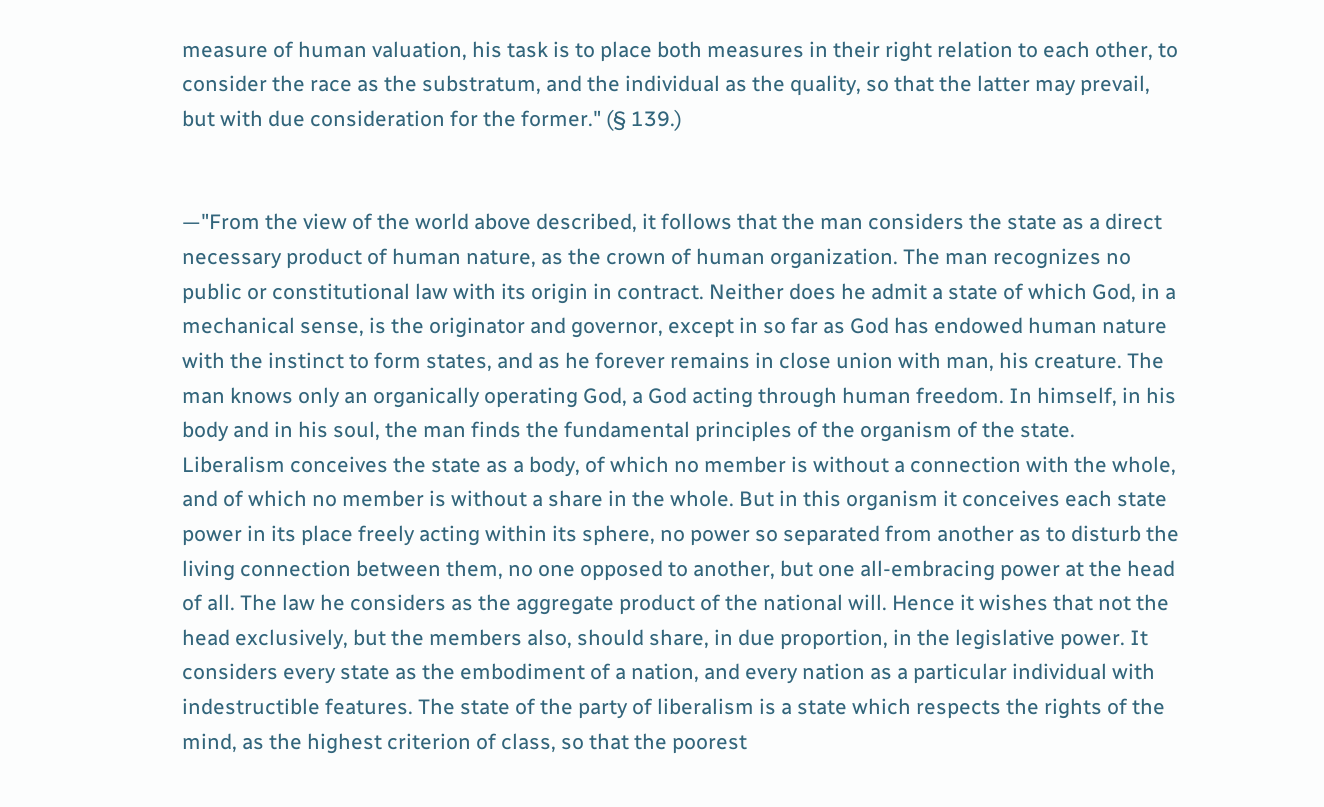measure of human valuation, his task is to place both measures in their right relation to each other, to consider the race as the substratum, and the individual as the quality, so that the latter may prevail, but with due consideration for the former." (§ 139.)


—"From the view of the world above described, it follows that the man considers the state as a direct necessary product of human nature, as the crown of human organization. The man recognizes no public or constitutional law with its origin in contract. Neither does he admit a state of which God, in a mechanical sense, is the originator and governor, except in so far as God has endowed human nature with the instinct to form states, and as he forever remains in close union with man, his creature. The man knows only an organically operating God, a God acting through human freedom. In himself, in his body and in his soul, the man finds the fundamental principles of the organism of the state. Liberalism conceives the state as a body, of which no member is without a connection with the whole, and of which no member is without a share in the whole. But in this organism it conceives each state power in its place freely acting within its sphere, no power so separated from another as to disturb the living connection between them, no one opposed to another, but one all-embracing power at the head of all. The law he considers as the aggregate product of the national will. Hence it wishes that not the head exclusively, but the members also, should share, in due proportion, in the legislative power. It considers every state as the embodiment of a nation, and every nation as a particular individual with indestructible features. The state of the party of liberalism is a state which respects the rights of the mind, as the highest criterion of class, so that the poorest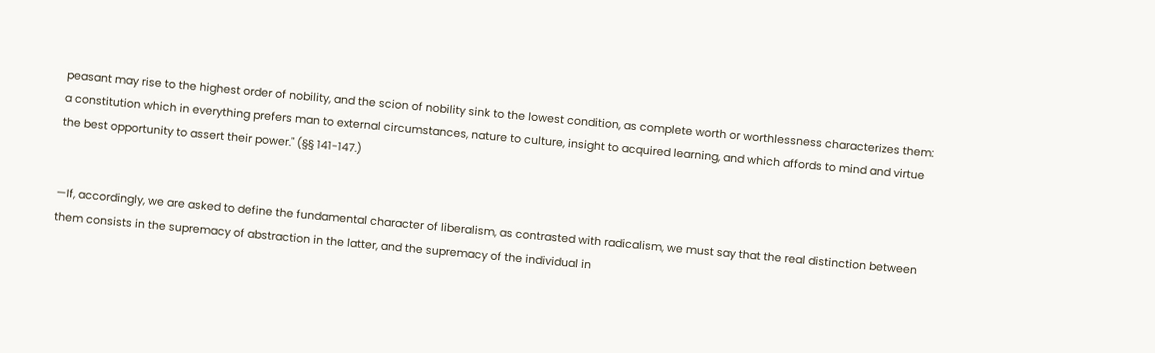peasant may rise to the highest order of nobility, and the scion of nobility sink to the lowest condition, as complete worth or worthlessness characterizes them: a constitution which in everything prefers man to external circumstances, nature to culture, insight to acquired learning, and which affords to mind and virtue the best opportunity to assert their power." (§§ 141-147.)


—If, accordingly, we are asked to define the fundamental character of liberalism, as contrasted with radicalism, we must say that the real distinction between them consists in the supremacy of abstraction in the latter, and the supremacy of the individual in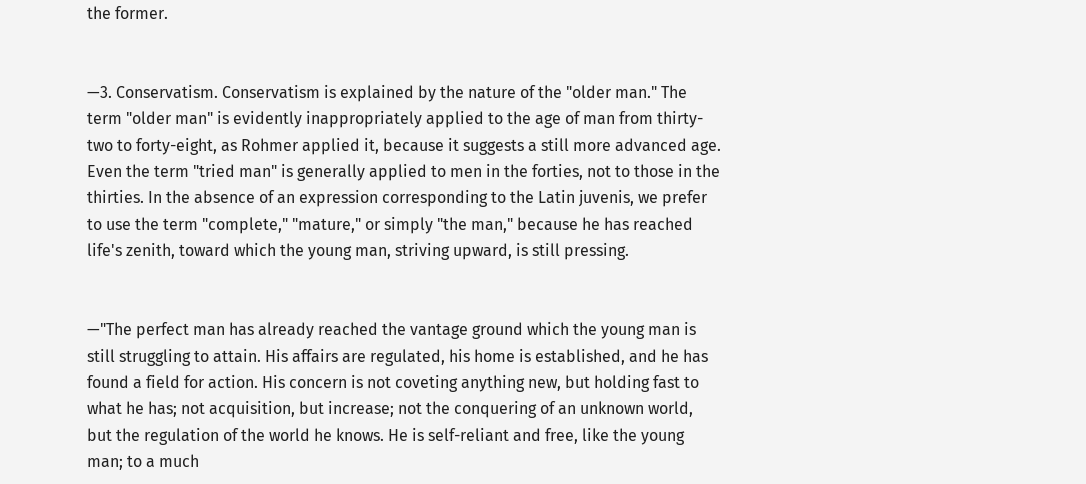the former.


—3. Conservatism. Conservatism is explained by the nature of the "older man." The term "older man" is evidently inappropriately applied to the age of man from thirty-two to forty-eight, as Rohmer applied it, because it suggests a still more advanced age. Even the term "tried man" is generally applied to men in the forties, not to those in the thirties. In the absence of an expression corresponding to the Latin juvenis, we prefer to use the term "complete," "mature," or simply "the man," because he has reached life's zenith, toward which the young man, striving upward, is still pressing.


—"The perfect man has already reached the vantage ground which the young man is still struggling to attain. His affairs are regulated, his home is established, and he has found a field for action. His concern is not coveting anything new, but holding fast to what he has; not acquisition, but increase; not the conquering of an unknown world, but the regulation of the world he knows. He is self-reliant and free, like the young man; to a much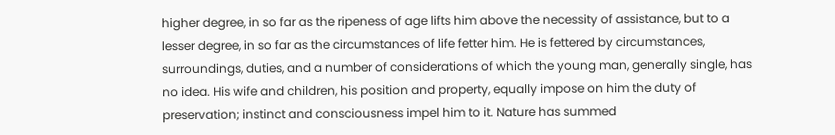higher degree, in so far as the ripeness of age lifts him above the necessity of assistance, but to a lesser degree, in so far as the circumstances of life fetter him. He is fettered by circumstances, surroundings, duties, and a number of considerations of which the young man, generally single, has no idea. His wife and children, his position and property, equally impose on him the duty of preservation; instinct and consciousness impel him to it. Nature has summed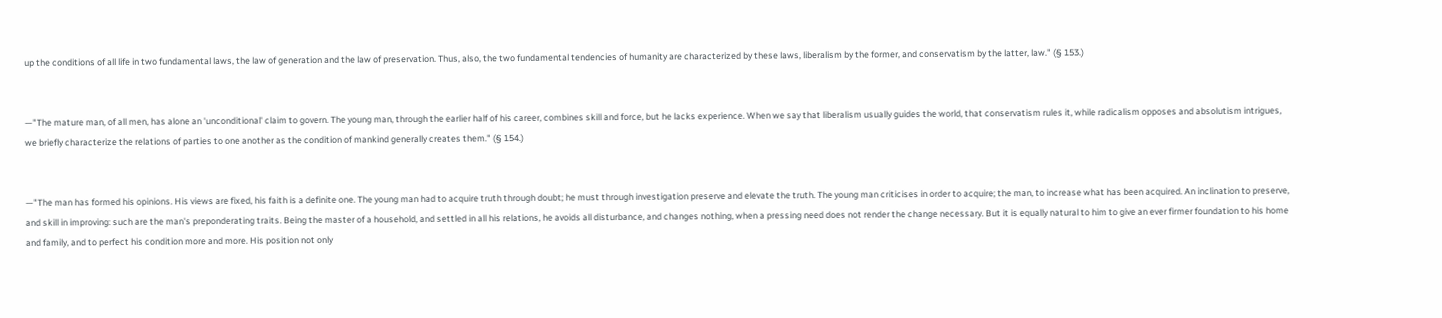up the conditions of all life in two fundamental laws, the law of generation and the law of preservation. Thus, also, the two fundamental tendencies of humanity are characterized by these laws, liberalism by the former, and conservatism by the latter, law." (§ 153.)


—"The mature man, of all men, has alone an 'unconditional' claim to govern. The young man, through the earlier half of his career, combines skill and force, but he lacks experience. When we say that liberalism usually guides the world, that conservatism rules it, while radicalism opposes and absolutism intrigues, we briefly characterize the relations of parties to one another as the condition of mankind generally creates them." (§ 154.)


—"The man has formed his opinions. His views are fixed, his faith is a definite one. The young man had to acquire truth through doubt; he must through investigation preserve and elevate the truth. The young man criticises in order to acquire; the man, to increase what has been acquired. An inclination to preserve, and skill in improving: such are the man's preponderating traits. Being the master of a household, and settled in all his relations, he avoids all disturbance, and changes nothing, when a pressing need does not render the change necessary. But it is equally natural to him to give an ever firmer foundation to his home and family, and to perfect his condition more and more. His position not only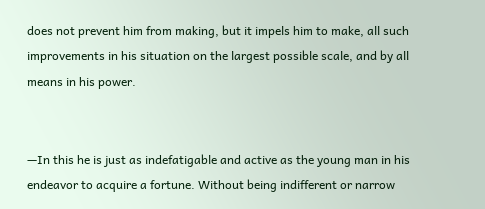does not prevent him from making, but it impels him to make, all such improvements in his situation on the largest possible scale, and by all means in his power.


—In this he is just as indefatigable and active as the young man in his endeavor to acquire a fortune. Without being indifferent or narrow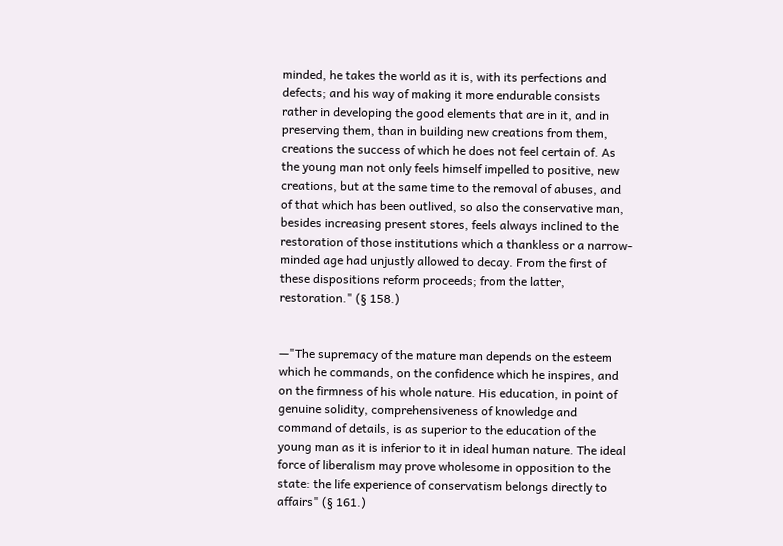minded, he takes the world as it is, with its perfections and defects; and his way of making it more endurable consists rather in developing the good elements that are in it, and in preserving them, than in building new creations from them, creations the success of which he does not feel certain of. As the young man not only feels himself impelled to positive, new creations, but at the same time to the removal of abuses, and of that which has been outlived, so also the conservative man, besides increasing present stores, feels always inclined to the restoration of those institutions which a thankless or a narrow-minded age had unjustly allowed to decay. From the first of these dispositions reform proceeds; from the latter, restoration." (§ 158.)


—"The supremacy of the mature man depends on the esteem which he commands, on the confidence which he inspires, and on the firmness of his whole nature. His education, in point of genuine solidity, comprehensiveness of knowledge and command of details, is as superior to the education of the young man as it is inferior to it in ideal human nature. The ideal force of liberalism may prove wholesome in opposition to the state: the life experience of conservatism belongs directly to affairs" (§ 161.)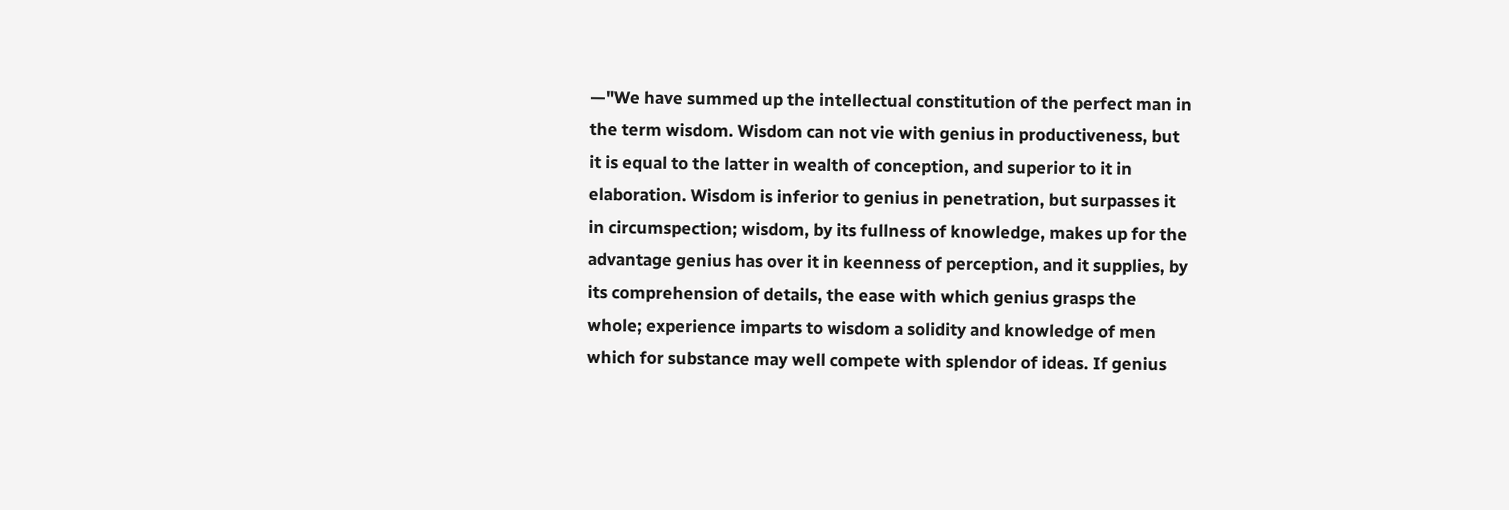—"We have summed up the intellectual constitution of the perfect man in the term wisdom. Wisdom can not vie with genius in productiveness, but it is equal to the latter in wealth of conception, and superior to it in elaboration. Wisdom is inferior to genius in penetration, but surpasses it in circumspection; wisdom, by its fullness of knowledge, makes up for the advantage genius has over it in keenness of perception, and it supplies, by its comprehension of details, the ease with which genius grasps the whole; experience imparts to wisdom a solidity and knowledge of men which for substance may well compete with splendor of ideas. If genius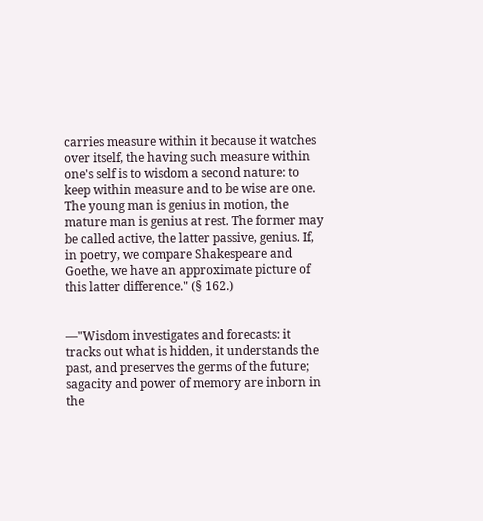carries measure within it because it watches over itself, the having such measure within one's self is to wisdom a second nature: to keep within measure and to be wise are one. The young man is genius in motion, the mature man is genius at rest. The former may be called active, the latter passive, genius. If, in poetry, we compare Shakespeare and Goethe, we have an approximate picture of this latter difference." (§ 162.)


—"Wisdom investigates and forecasts: it tracks out what is hidden, it understands the past, and preserves the germs of the future; sagacity and power of memory are inborn in the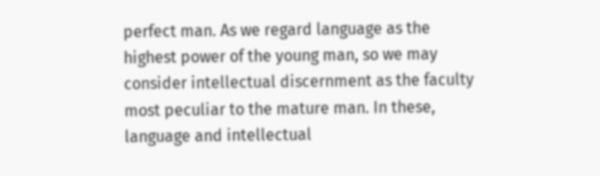perfect man. As we regard language as the highest power of the young man, so we may consider intellectual discernment as the faculty most peculiar to the mature man. In these, language and intellectual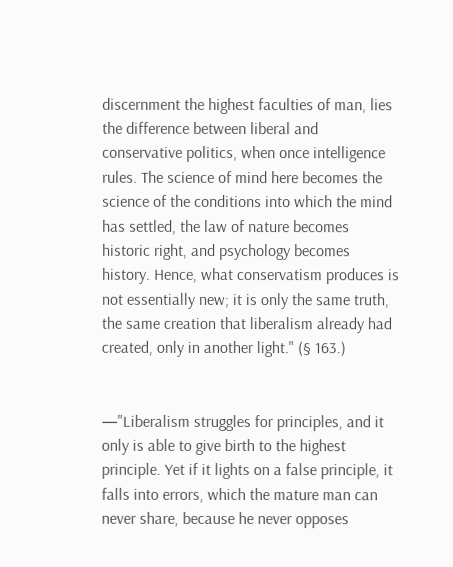discernment the highest faculties of man, lies the difference between liberal and conservative politics, when once intelligence rules. The science of mind here becomes the science of the conditions into which the mind has settled, the law of nature becomes historic right, and psychology becomes history. Hence, what conservatism produces is not essentially new; it is only the same truth, the same creation that liberalism already had created, only in another light." (§ 163.)


—"Liberalism struggles for principles, and it only is able to give birth to the highest principle. Yet if it lights on a false principle, it falls into errors, which the mature man can never share, because he never opposes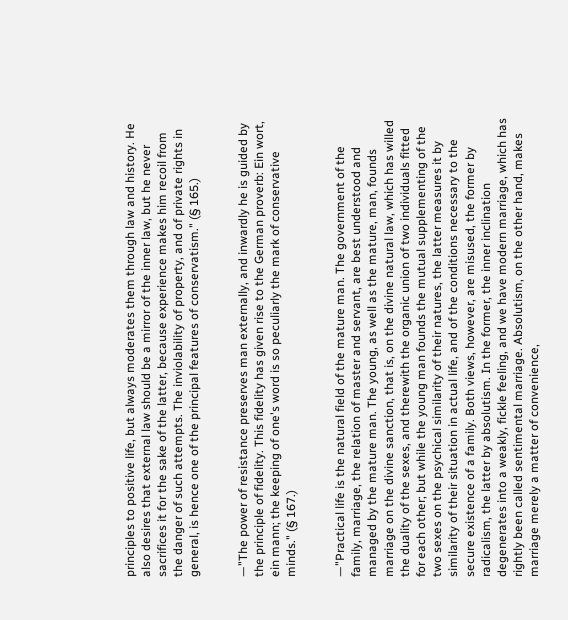principles to positive life, but always moderates them through law and history. He also desires that external law should be a mirror of the inner law, but he never sacrifices it for the sake of the latter, because experience makes him recoil from the danger of such attempts. The inviolability of property, and of private rights in general, is hence one of the principal features of conservatism." (§ 165.)


—"The power of resistance preserves man externally, and inwardly he is guided by the principle of fidelity. This fidelity has given rise to the German proverb: Ein wort, ein mann; the keeping of one's word is so peculiarly the mark of conservative minds." (§ 167.)


—"Practical life is the natural field of the mature man. The government of the family, marriage, the relation of master and servant, are best understood and managed by the mature man. The young, as well as the mature, man, founds marriage on the divine sanction, that is, on the divine natural law, which has willed the duality of the sexes, and therewith the organic union of two individuals fitted for each other; but while the young man founds the mutual supplementing of the two sexes on the psychical similarity of their natures, the latter measures it by similarity of their situation in actual life, and of the conditions necessary to the secure existence of a family. Both views, however, are misused, the former by radicalism, the latter by absolutism. In the former, the inner inclination degenerates into a weakly, fickle feeling, and we have modern marriage, which has rightly been called sentimental marriage. Absolutism, on the other hand, makes marriage merely a matter of convenience,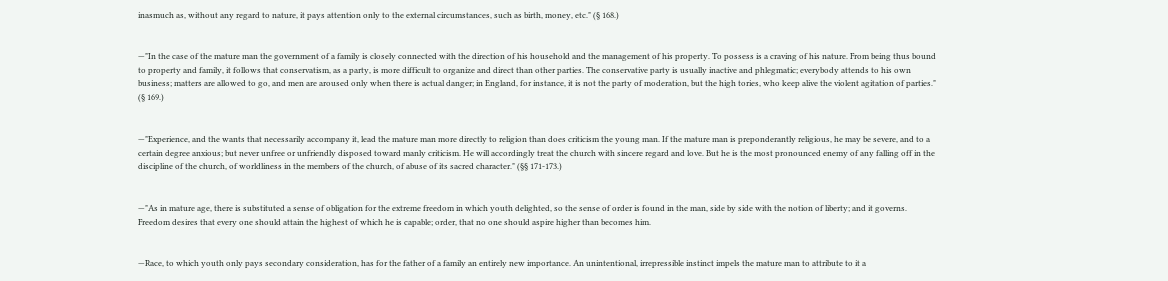inasmuch as, without any regard to nature, it pays attention only to the external circumstances, such as birth, money, etc." (§ 168.)


—"In the case of the mature man the government of a family is closely connected with the direction of his household and the management of his property. To possess is a craving of his nature. From being thus bound to property and family, it follows that conservatism, as a party, is more difficult to organize and direct than other parties. The conservative party is usually inactive and phlegmatic; everybody attends to his own business; matters are allowed to go, and men are aroused only when there is actual danger; in England, for instance, it is not the party of moderation, but the high tories, who keep alive the violent agitation of parties." (§ 169.)


—"Experience, and the wants that necessarily accompany it, lead the mature man more directly to religion than does criticism the young man. If the mature man is preponderantly religious, he may be severe, and to a certain degree anxious; but never unfree or unfriendly disposed toward manly criticism. He will accordingly treat the church with sincere regard and love. But he is the most pronounced enemy of any falling off in the discipline of the church, of worldliness in the members of the church, of abuse of its sacred character." (§§ 171-173.)


—"As in mature age, there is substituted a sense of obligation for the extreme freedom in which youth delighted, so the sense of order is found in the man, side by side with the notion of liberty; and it governs. Freedom desires that every one should attain the highest of which he is capable; order, that no one should aspire higher than becomes him.


—Race, to which youth only pays secondary consideration, has for the father of a family an entirely new importance. An unintentional, irrepressible instinct impels the mature man to attribute to it a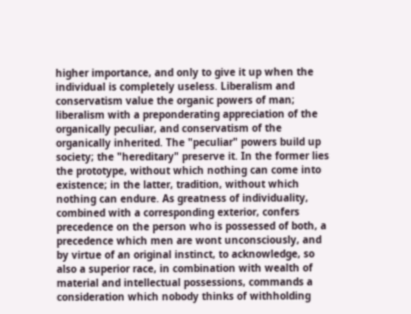higher importance, and only to give it up when the individual is completely useless. Liberalism and conservatism value the organic powers of man; liberalism with a preponderating appreciation of the organically peculiar, and conservatism of the organically inherited. The "peculiar" powers build up society; the "hereditary" preserve it. In the former lies the prototype, without which nothing can come into existence; in the latter, tradition, without which nothing can endure. As greatness of individuality, combined with a corresponding exterior, confers precedence on the person who is possessed of both, a precedence which men are wont unconsciously, and by virtue of an original instinct, to acknowledge, so also a superior race, in combination with wealth of material and intellectual possessions, commands a consideration which nobody thinks of withholding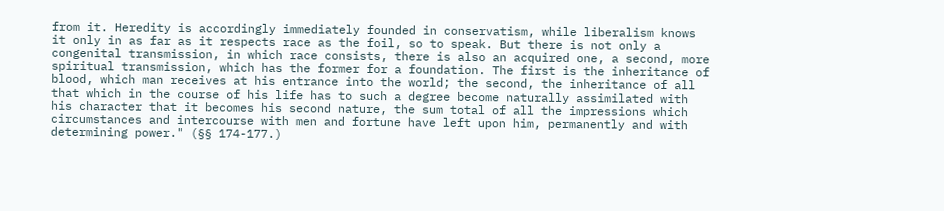from it. Heredity is accordingly immediately founded in conservatism, while liberalism knows it only in as far as it respects race as the foil, so to speak. But there is not only a congenital transmission, in which race consists, there is also an acquired one, a second, more spiritual transmission, which has the former for a foundation. The first is the inheritance of blood, which man receives at his entrance into the world; the second, the inheritance of all that which in the course of his life has to such a degree become naturally assimilated with his character that it becomes his second nature, the sum total of all the impressions which circumstances and intercourse with men and fortune have left upon him, permanently and with determining power." (§§ 174-177.)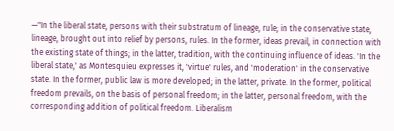—"In the liberal state, persons with their substratum of lineage, rule; in the conservative state, lineage, brought out into relief by persons, rules. In the former, ideas prevail, in connection with the existing state of things; in the latter, tradition, with the continuing influence of ideas. 'In the liberal state,' as Montesquieu expresses it, 'virtue' rules, and 'moderation' in the conservative state. In the former, public law is more developed; in the latter, private. In the former, political freedom prevails, on the basis of personal freedom; in the latter, personal freedom, with the corresponding addition of political freedom. Liberalism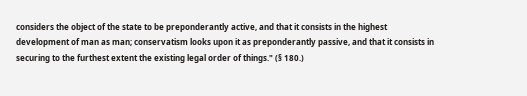considers the object of the state to be preponderantly active, and that it consists in the highest development of man as man; conservatism looks upon it as preponderantly passive, and that it consists in securing to the furthest extent the existing legal order of things." (§ 180.)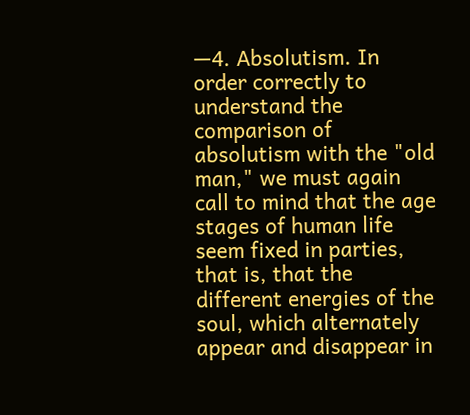—4. Absolutism. In order correctly to understand the comparison of absolutism with the "old man," we must again call to mind that the age stages of human life seem fixed in parties, that is, that the different energies of the soul, which alternately appear and disappear in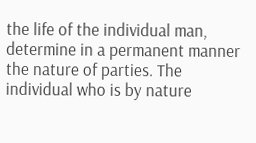the life of the individual man, determine in a permanent manner the nature of parties. The individual who is by nature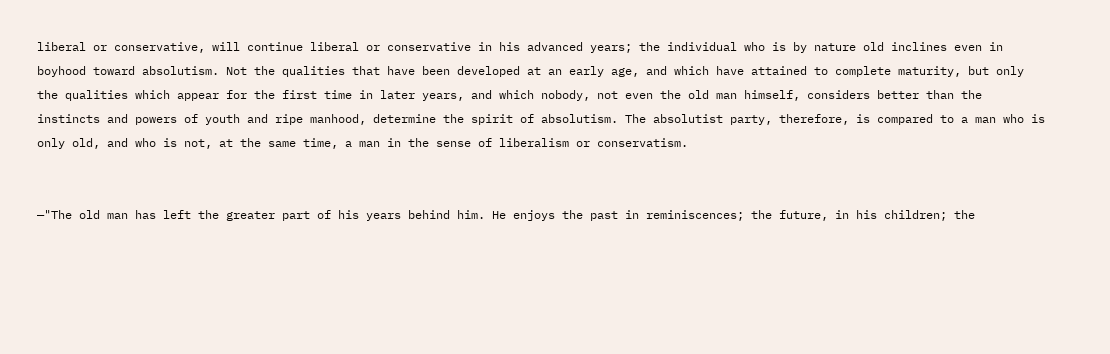liberal or conservative, will continue liberal or conservative in his advanced years; the individual who is by nature old inclines even in boyhood toward absolutism. Not the qualities that have been developed at an early age, and which have attained to complete maturity, but only the qualities which appear for the first time in later years, and which nobody, not even the old man himself, considers better than the instincts and powers of youth and ripe manhood, determine the spirit of absolutism. The absolutist party, therefore, is compared to a man who is only old, and who is not, at the same time, a man in the sense of liberalism or conservatism.


—"The old man has left the greater part of his years behind him. He enjoys the past in reminiscences; the future, in his children; the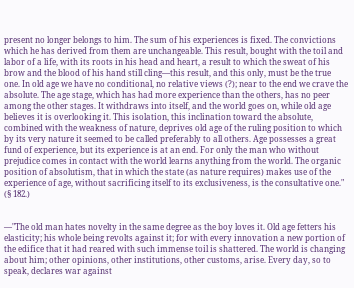present no longer belongs to him. The sum of his experiences is fixed. The convictions which he has derived from them are unchangeable. This result, bought with the toil and labor of a life, with its roots in his head and heart, a result to which the sweat of his brow and the blood of his hand still cling—this result, and this only, must be the true one. In old age we have no conditional, no relative views (?); near to the end we crave the absolute. The age stage, which has had more experience than the others, has no peer among the other stages. It withdraws into itself, and the world goes on, while old age believes it is overlooking it. This isolation, this inclination toward the absolute, combined with the weakness of nature, deprives old age of the ruling position to which by its very nature it seemed to be called preferably to all others. Age possesses a great fund of experience, but its experience is at an end. For only the man who without prejudice comes in contact with the world learns anything from the world. The organic position of absolutism, that in which the state (as nature requires) makes use of the experience of age, without sacrificing itself to its exclusiveness, is the consultative one." (§ 182.)


—"The old man hates novelty in the same degree as the boy loves it. Old age fetters his elasticity; his whole being revolts against it; for with every innovation a new portion of the edifice that it had reared with such immense toil is shattered. The world is changing about him; other opinions, other institutions, other customs, arise. Every day, so to speak, declares war against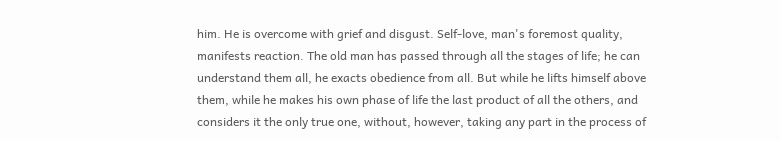him. He is overcome with grief and disgust. Self-love, man's foremost quality, manifests reaction. The old man has passed through all the stages of life; he can understand them all, he exacts obedience from all. But while he lifts himself above them, while he makes his own phase of life the last product of all the others, and considers it the only true one, without, however, taking any part in the process of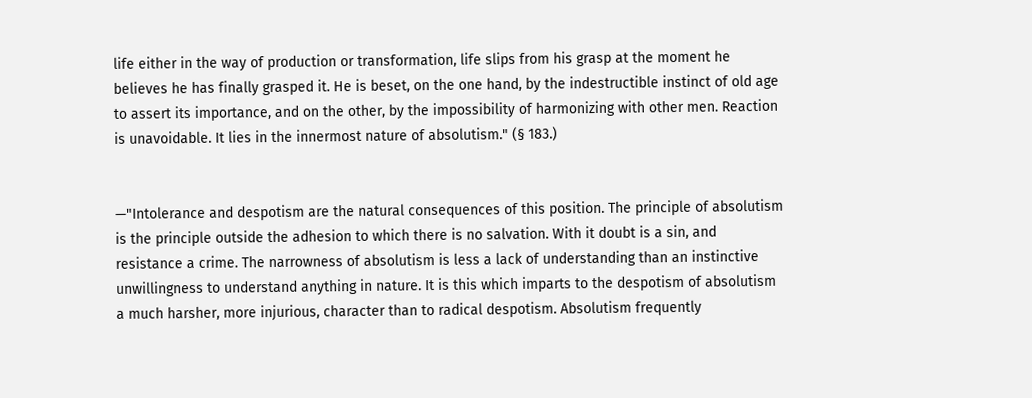life either in the way of production or transformation, life slips from his grasp at the moment he believes he has finally grasped it. He is beset, on the one hand, by the indestructible instinct of old age to assert its importance, and on the other, by the impossibility of harmonizing with other men. Reaction is unavoidable. It lies in the innermost nature of absolutism." (§ 183.)


—"Intolerance and despotism are the natural consequences of this position. The principle of absolutism is the principle outside the adhesion to which there is no salvation. With it doubt is a sin, and resistance a crime. The narrowness of absolutism is less a lack of understanding than an instinctive unwillingness to understand anything in nature. It is this which imparts to the despotism of absolutism a much harsher, more injurious, character than to radical despotism. Absolutism frequently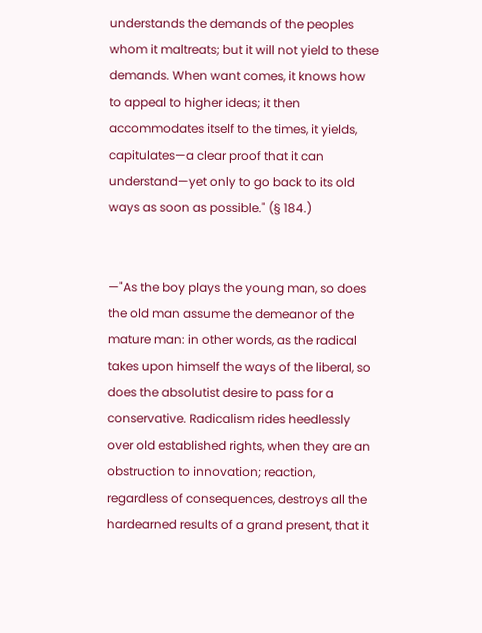understands the demands of the peoples whom it maltreats; but it will not yield to these demands. When want comes, it knows how to appeal to higher ideas; it then accommodates itself to the times, it yields, capitulates—a clear proof that it can understand—yet only to go back to its old ways as soon as possible." (§ 184.)


—"As the boy plays the young man, so does the old man assume the demeanor of the mature man: in other words, as the radical takes upon himself the ways of the liberal, so does the absolutist desire to pass for a conservative. Radicalism rides heedlessly over old established rights, when they are an obstruction to innovation; reaction, regardless of consequences, destroys all the hardearned results of a grand present, that it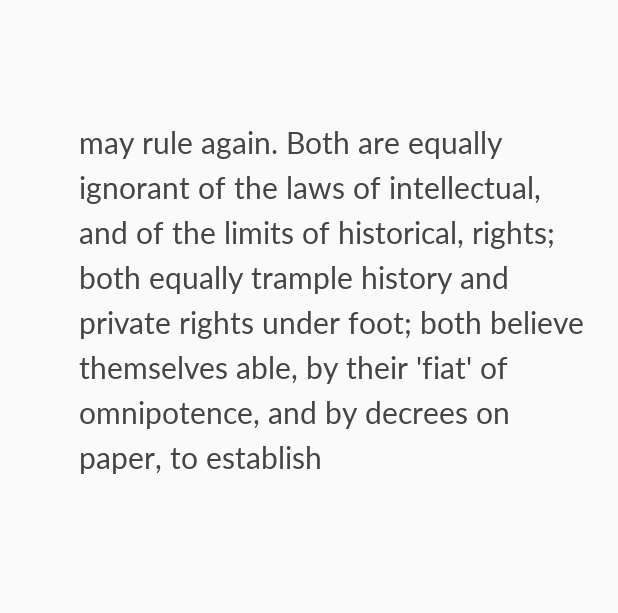may rule again. Both are equally ignorant of the laws of intellectual, and of the limits of historical, rights; both equally trample history and private rights under foot; both believe themselves able, by their 'fiat' of omnipotence, and by decrees on paper, to establish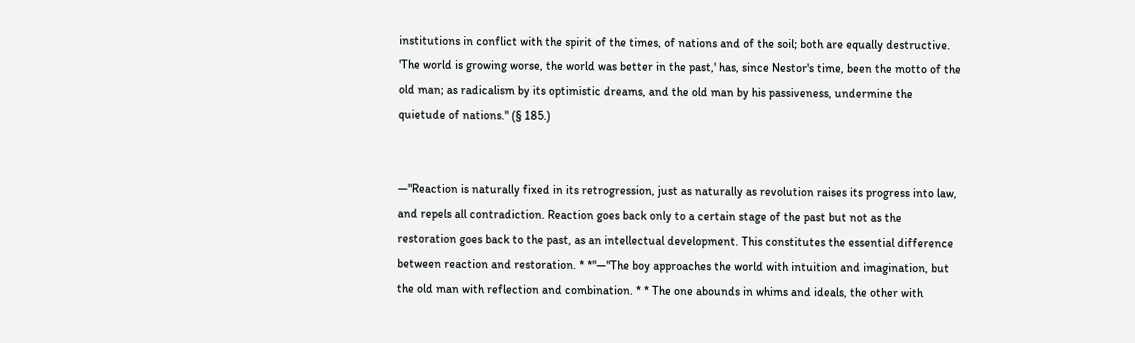institutions in conflict with the spirit of the times, of nations and of the soil; both are equally destructive. 'The world is growing worse, the world was better in the past,' has, since Nestor's time, been the motto of the old man; as radicalism by its optimistic dreams, and the old man by his passiveness, undermine the quietude of nations." (§ 185.)


—"Reaction is naturally fixed in its retrogression, just as naturally as revolution raises its progress into law, and repels all contradiction. Reaction goes back only to a certain stage of the past but not as the restoration goes back to the past, as an intellectual development. This constitutes the essential difference between reaction and restoration. * *"—"The boy approaches the world with intuition and imagination, but the old man with reflection and combination. * * The one abounds in whims and ideals, the other with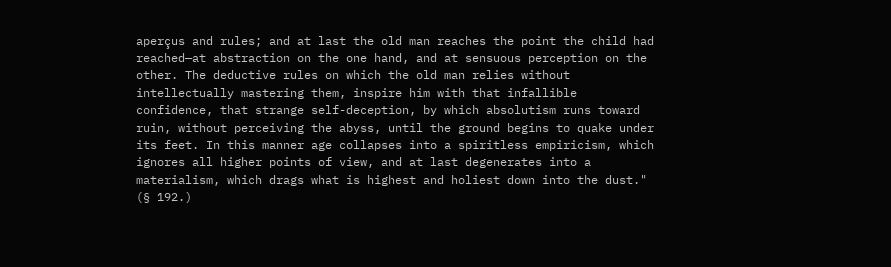aperçus and rules; and at last the old man reaches the point the child had reached—at abstraction on the one hand, and at sensuous perception on the other. The deductive rules on which the old man relies without intellectually mastering them, inspire him with that infallible confidence, that strange self-deception, by which absolutism runs toward ruin, without perceiving the abyss, until the ground begins to quake under its feet. In this manner age collapses into a spiritless empiricism, which ignores all higher points of view, and at last degenerates into a materialism, which drags what is highest and holiest down into the dust." (§ 192.)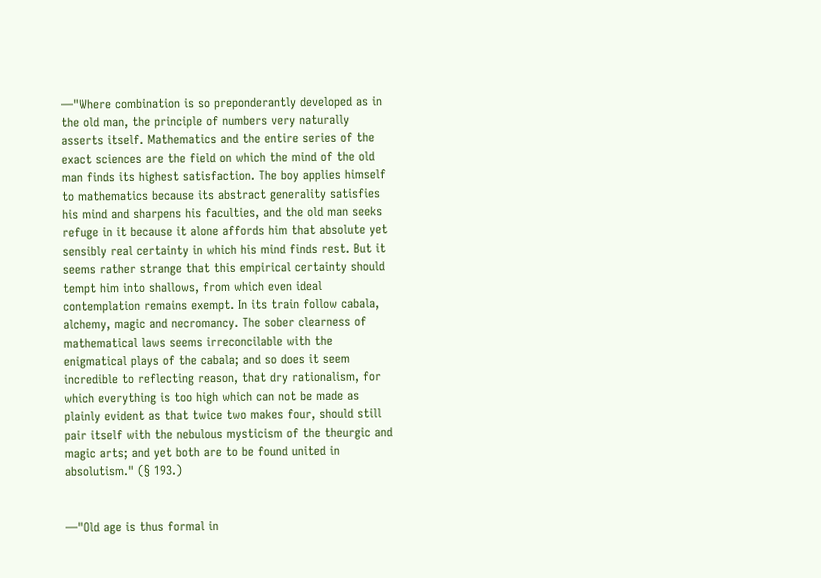—"Where combination is so preponderantly developed as in the old man, the principle of numbers very naturally asserts itself. Mathematics and the entire series of the exact sciences are the field on which the mind of the old man finds its highest satisfaction. The boy applies himself to mathematics because its abstract generality satisfies his mind and sharpens his faculties, and the old man seeks refuge in it because it alone affords him that absolute yet sensibly real certainty in which his mind finds rest. But it seems rather strange that this empirical certainty should tempt him into shallows, from which even ideal contemplation remains exempt. In its train follow cabala, alchemy, magic and necromancy. The sober clearness of mathematical laws seems irreconcilable with the enigmatical plays of the cabala; and so does it seem incredible to reflecting reason, that dry rationalism, for which everything is too high which can not be made as plainly evident as that twice two makes four, should still pair itself with the nebulous mysticism of the theurgic and magic arts; and yet both are to be found united in absolutism." (§ 193.)


—"Old age is thus formal in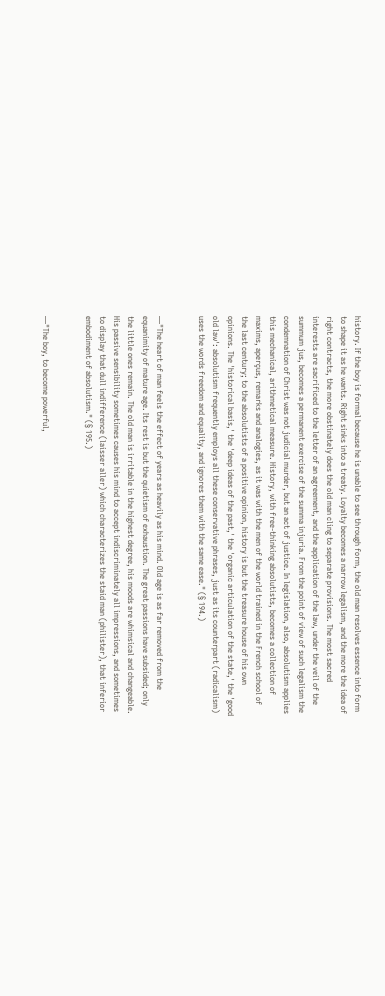history. If the boy is formal because he is unable to see through form, the old man resolves essence into form to shape it as he wants. Right sinks into a treaty. Loyalty becomes a narrow legalism, and the more the idea of right contracts, the more obstinately does the old man cling to separate provisions. The most sacred interests are sacrificed to the letter of an agreement, and the application of the law, under the veil of the summum jus, becomes a permanent exercise of the summa injuria. From the point of view of such legalism the condemnation of Christ was not judicial murder, but an act of justice. In legislation, also, absolutism applies this mechanical, arithmetical measure. History, with free-thinking absolutists, becomes a collection of maxims, aperçus, remarks and analogies, as it was with the men of the world trained in the French school of the last century; to the absolutists of a positive opinion, history is but the treasure house of his own opinions. The 'historical basis,' the 'deep ideas of the past,' the 'organic articulation of the state,' the 'good old law': absolutism frequently employs all these conservative phrases, just as its counterpart (radicalism) uses the words freedom and equality, and ignores them with the same ease." (§ 194.)


—"The heart of man feels the effect of years as heavily as his mind. Old age is as far removed from the equanimity of mature age. Its rest is but the quietism of exhaustion. The great passions have subsided; only the little ones remain. The old man is irritable in the highest degree, his moods are whimsical and changeable. His passive sensibility sometimes causes his mind to accept indiscriminately all impressions, and sometimes to display that dull indifference (laisser aller) which characterizes the staid man (philister), that inferior embodiment of absolutism." (§ 195.)


—"The boy, to become powerful,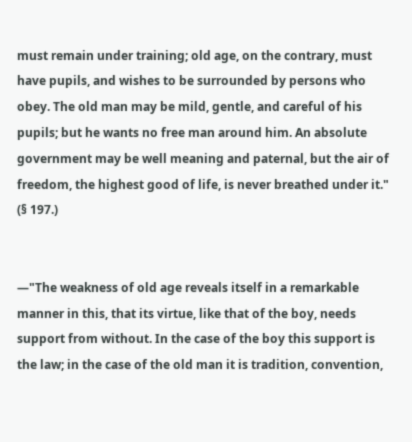must remain under training; old age, on the contrary, must have pupils, and wishes to be surrounded by persons who obey. The old man may be mild, gentle, and careful of his pupils; but he wants no free man around him. An absolute government may be well meaning and paternal, but the air of freedom, the highest good of life, is never breathed under it." (§ 197.)


—"The weakness of old age reveals itself in a remarkable manner in this, that its virtue, like that of the boy, needs support from without. In the case of the boy this support is the law; in the case of the old man it is tradition, convention,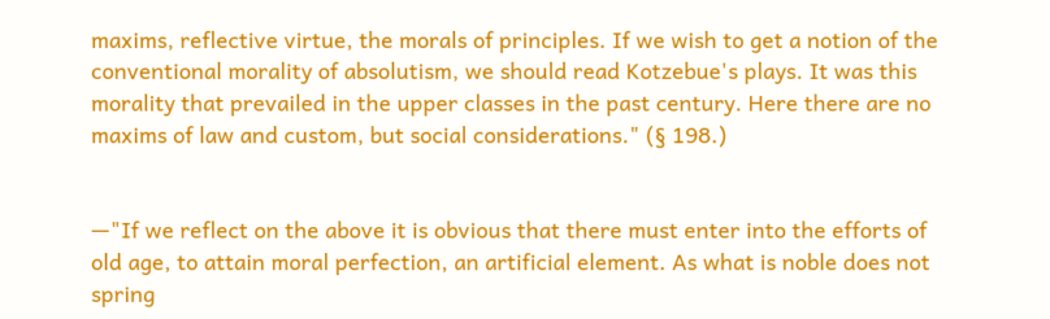maxims, reflective virtue, the morals of principles. If we wish to get a notion of the conventional morality of absolutism, we should read Kotzebue's plays. It was this morality that prevailed in the upper classes in the past century. Here there are no maxims of law and custom, but social considerations." (§ 198.)


—"If we reflect on the above it is obvious that there must enter into the efforts of old age, to attain moral perfection, an artificial element. As what is noble does not spring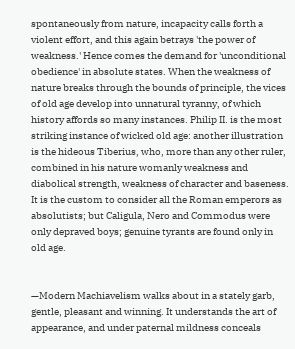spontaneously from nature, incapacity calls forth a violent effort, and this again betrays 'the power of weakness.' Hence comes the demand for 'unconditional obedience' in absolute states. When the weakness of nature breaks through the bounds of principle, the vices of old age develop into unnatural tyranny, of which history affords so many instances. Philip II. is the most striking instance of wicked old age: another illustration is the hideous Tiberius, who, more than any other ruler, combined in his nature womanly weakness and diabolical strength, weakness of character and baseness. It is the custom to consider all the Roman emperors as absolutists; but Caligula, Nero and Commodus were only depraved boys; genuine tyrants are found only in old age.


—Modern Machiavelism walks about in a stately garb, gentle, pleasant and winning. It understands the art of appearance, and under paternal mildness conceals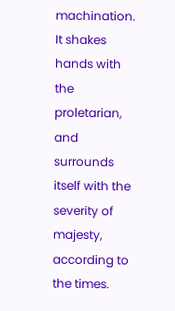machination. It shakes hands with the proletarian, and surrounds itself with the severity of majesty, according to the times.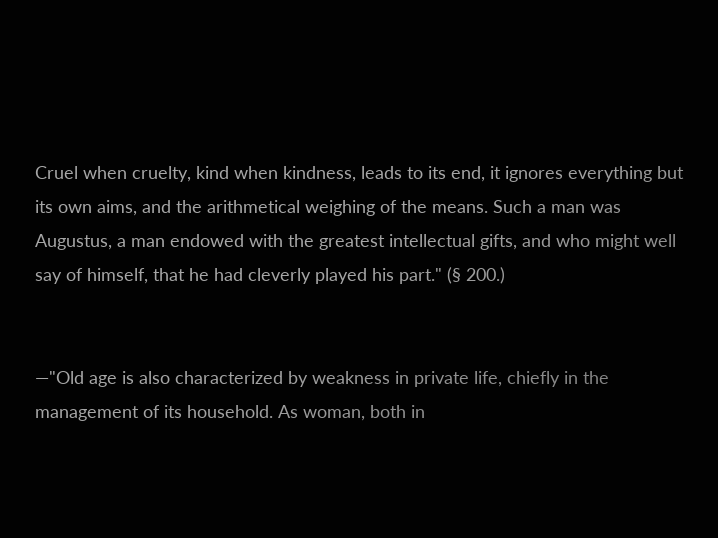Cruel when cruelty, kind when kindness, leads to its end, it ignores everything but its own aims, and the arithmetical weighing of the means. Such a man was Augustus, a man endowed with the greatest intellectual gifts, and who might well say of himself, that he had cleverly played his part." (§ 200.)


—"Old age is also characterized by weakness in private life, chiefly in the management of its household. As woman, both in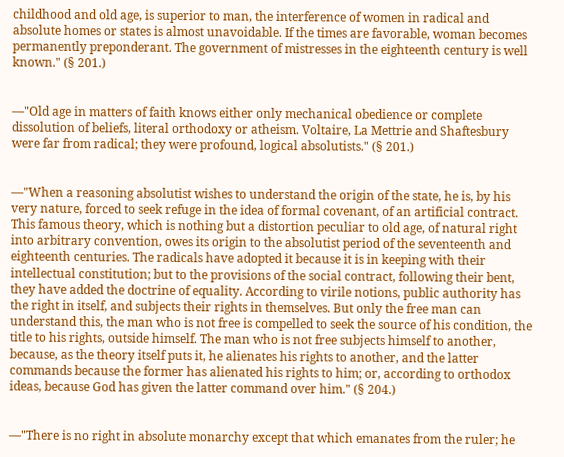childhood and old age, is superior to man, the interference of women in radical and absolute homes or states is almost unavoidable. If the times are favorable, woman becomes permanently preponderant. The government of mistresses in the eighteenth century is well known." (§ 201.)


—"Old age in matters of faith knows either only mechanical obedience or complete dissolution of beliefs, literal orthodoxy or atheism. Voltaire, La Mettrie and Shaftesbury were far from radical; they were profound, logical absolutists." (§ 201.)


—"When a reasoning absolutist wishes to understand the origin of the state, he is, by his very nature, forced to seek refuge in the idea of formal covenant, of an artificial contract. This famous theory, which is nothing but a distortion peculiar to old age, of natural right into arbitrary convention, owes its origin to the absolutist period of the seventeenth and eighteenth centuries. The radicals have adopted it because it is in keeping with their intellectual constitution; but to the provisions of the social contract, following their bent, they have added the doctrine of equality. According to virile notions, public authority has the right in itself, and subjects their rights in themselves. But only the free man can understand this, the man who is not free is compelled to seek the source of his condition, the title to his rights, outside himself. The man who is not free subjects himself to another, because, as the theory itself puts it, he alienates his rights to another, and the latter commands because the former has alienated his rights to him; or, according to orthodox ideas, because God has given the latter command over him." (§ 204.)


—"There is no right in absolute monarchy except that which emanates from the ruler; he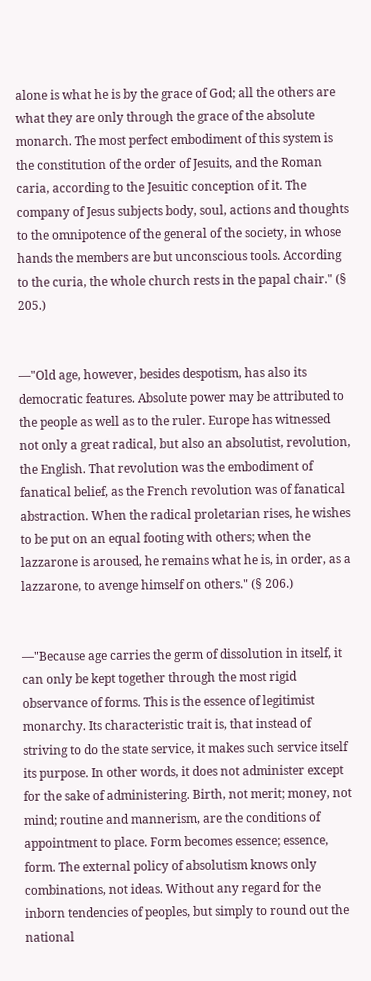alone is what he is by the grace of God; all the others are what they are only through the grace of the absolute monarch. The most perfect embodiment of this system is the constitution of the order of Jesuits, and the Roman caria, according to the Jesuitic conception of it. The company of Jesus subjects body, soul, actions and thoughts to the omnipotence of the general of the society, in whose hands the members are but unconscious tools. According to the curia, the whole church rests in the papal chair." (§ 205.)


—"Old age, however, besides despotism, has also its democratic features. Absolute power may be attributed to the people as well as to the ruler. Europe has witnessed not only a great radical, but also an absolutist, revolution, the English. That revolution was the embodiment of fanatical belief, as the French revolution was of fanatical abstraction. When the radical proletarian rises, he wishes to be put on an equal footing with others; when the lazzarone is aroused, he remains what he is, in order, as a lazzarone, to avenge himself on others." (§ 206.)


—"Because age carries the germ of dissolution in itself, it can only be kept together through the most rigid observance of forms. This is the essence of legitimist monarchy. Its characteristic trait is, that instead of striving to do the state service, it makes such service itself its purpose. In other words, it does not administer except for the sake of administering. Birth, not merit; money, not mind; routine and mannerism, are the conditions of appointment to place. Form becomes essence; essence, form. The external policy of absolutism knows only combinations, not ideas. Without any regard for the inborn tendencies of peoples, but simply to round out the national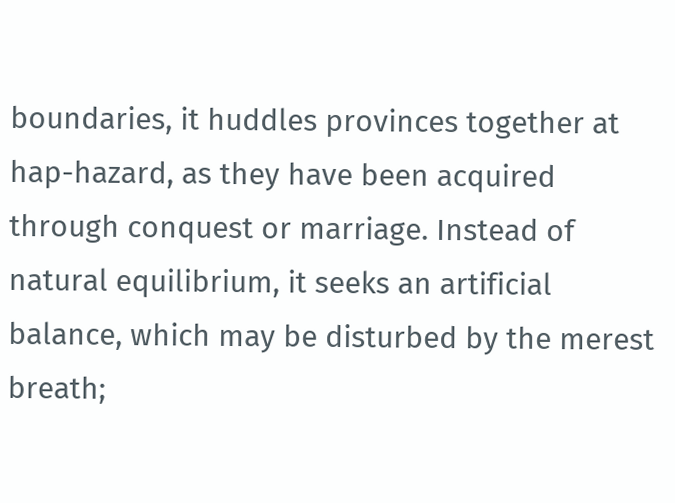boundaries, it huddles provinces together at hap-hazard, as they have been acquired through conquest or marriage. Instead of natural equilibrium, it seeks an artificial balance, which may be disturbed by the merest breath;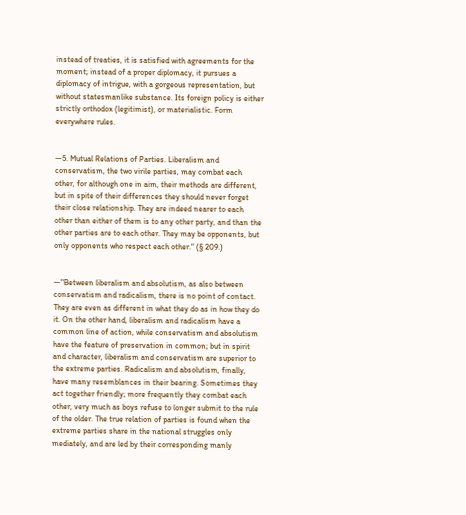instead of treaties, it is satisfied with agreements for the moment; instead of a proper diplomacy, it pursues a diplomacy of intrigue, with a gorgeous representation, but without statesmanlike substance. Its foreign policy is either strictly orthodox (legitimist), or materialistic. Form everywhere rules.


—5. Mutual Relations of Parties. Liberalism and conservatism, the two virile parties, may combat each other, for although one in aim, their methods are different, but in spite of their differences they should never forget their close relationship. They are indeed nearer to each other than either of them is to any other party, and than the other parties are to each other. They may be opponents, but only opponents who respect each other." (§ 209.)


—"Between liberalism and absolutism, as also between conservatism and radicalism, there is no point of contact. They are even as different in what they do as in how they do it. On the other hand, liberalism and radicalism have a common line of action, while conservatism and absolutism have the feature of preservation in common; but in spirit and character, liberalism and conservatism are superior to the extreme parties. Radicalism and absolutism, finally, have many resemblances in their bearing. Sometimes they act together friendly; more frequently they combat each other, very much as boys refuse to longer submit to the rule of the older. The true relation of parties is found when the extreme parties share in the national struggles only mediately, and are led by their corresponding manly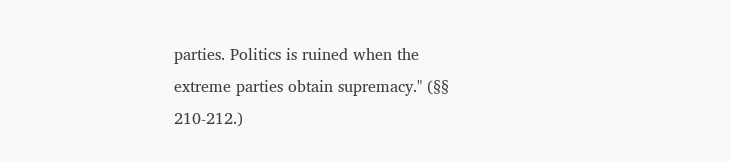parties. Politics is ruined when the extreme parties obtain supremacy." (§§ 210-212.)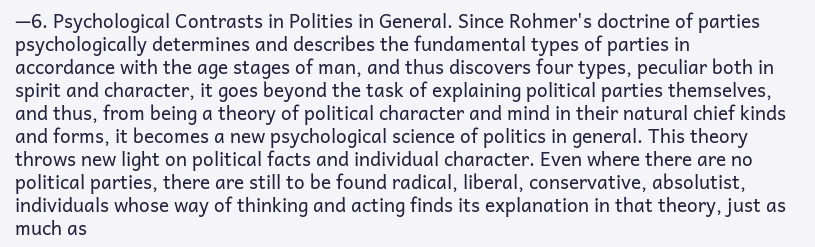—6. Psychological Contrasts in Polities in General. Since Rohmer's doctrine of parties psychologically determines and describes the fundamental types of parties in accordance with the age stages of man, and thus discovers four types, peculiar both in spirit and character, it goes beyond the task of explaining political parties themselves, and thus, from being a theory of political character and mind in their natural chief kinds and forms, it becomes a new psychological science of politics in general. This theory throws new light on political facts and individual character. Even where there are no political parties, there are still to be found radical, liberal, conservative, absolutist, individuals whose way of thinking and acting finds its explanation in that theory, just as much as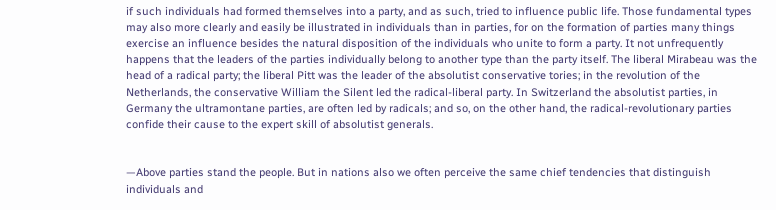if such individuals had formed themselves into a party, and as such, tried to influence public life. Those fundamental types may also more clearly and easily be illustrated in individuals than in parties, for on the formation of parties many things exercise an influence besides the natural disposition of the individuals who unite to form a party. It not unfrequently happens that the leaders of the parties individually belong to another type than the party itself. The liberal Mirabeau was the head of a radical party; the liberal Pitt was the leader of the absolutist conservative tories; in the revolution of the Netherlands, the conservative William the Silent led the radical-liberal party. In Switzerland the absolutist parties, in Germany the ultramontane parties, are often led by radicals; and so, on the other hand, the radical-revolutionary parties confide their cause to the expert skill of absolutist generals.


—Above parties stand the people. But in nations also we often perceive the same chief tendencies that distinguish individuals and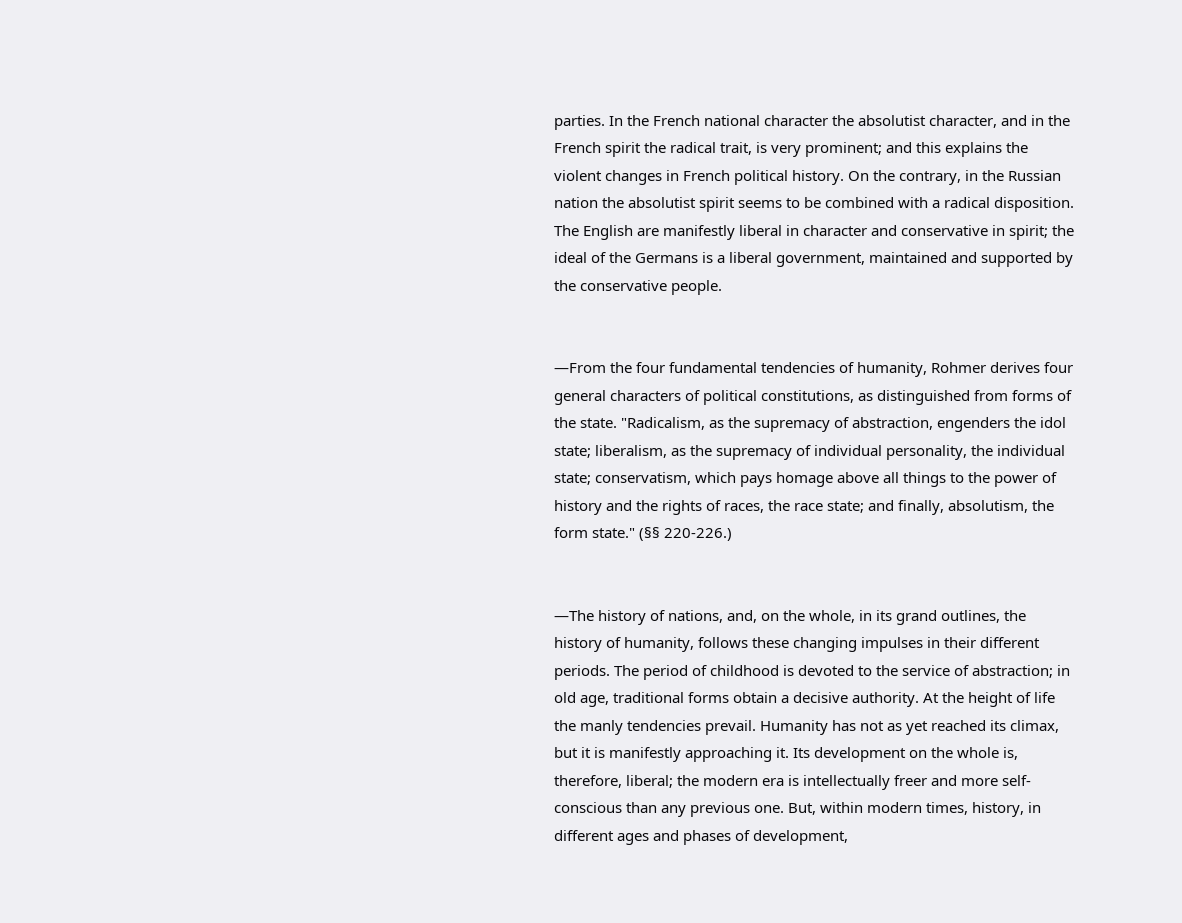parties. In the French national character the absolutist character, and in the French spirit the radical trait, is very prominent; and this explains the violent changes in French political history. On the contrary, in the Russian nation the absolutist spirit seems to be combined with a radical disposition. The English are manifestly liberal in character and conservative in spirit; the ideal of the Germans is a liberal government, maintained and supported by the conservative people.


—From the four fundamental tendencies of humanity, Rohmer derives four general characters of political constitutions, as distinguished from forms of the state. "Radicalism, as the supremacy of abstraction, engenders the idol state; liberalism, as the supremacy of individual personality, the individual state; conservatism, which pays homage above all things to the power of history and the rights of races, the race state; and finally, absolutism, the form state." (§§ 220-226.)


—The history of nations, and, on the whole, in its grand outlines, the history of humanity, follows these changing impulses in their different periods. The period of childhood is devoted to the service of abstraction; in old age, traditional forms obtain a decisive authority. At the height of life the manly tendencies prevail. Humanity has not as yet reached its climax, but it is manifestly approaching it. Its development on the whole is, therefore, liberal; the modern era is intellectually freer and more self-conscious than any previous one. But, within modern times, history, in different ages and phases of development,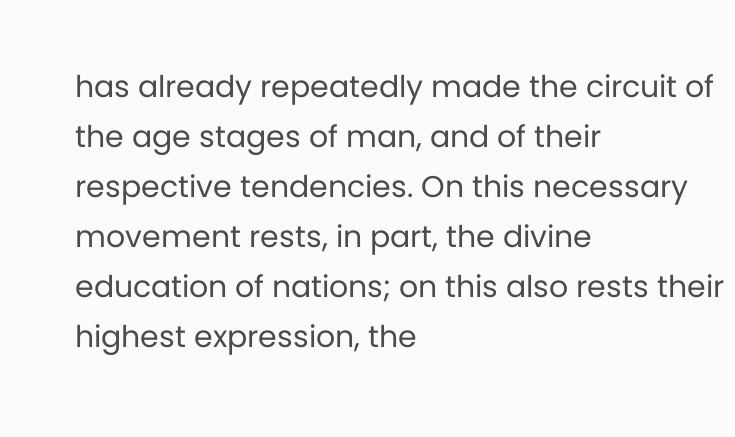has already repeatedly made the circuit of the age stages of man, and of their respective tendencies. On this necessary movement rests, in part, the divine education of nations; on this also rests their highest expression, the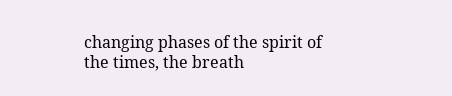changing phases of the spirit of the times, the breath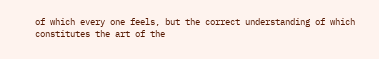of which every one feels, but the correct understanding of which constitutes the art of the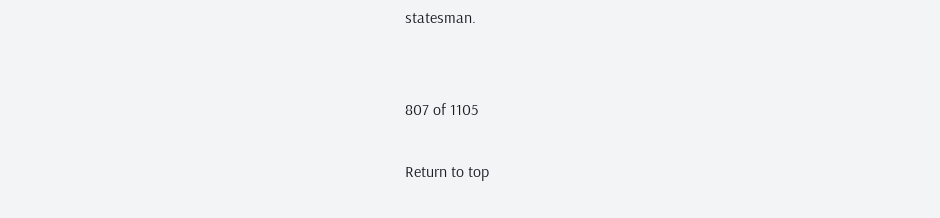statesman.


807 of 1105

Return to top